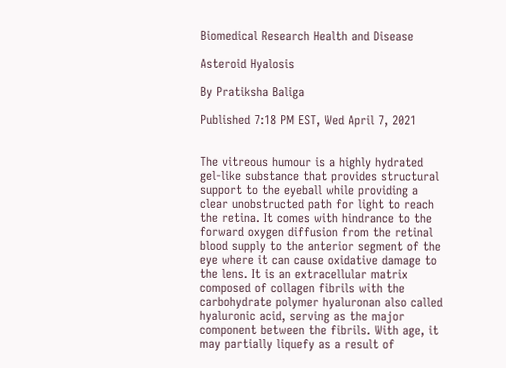Biomedical Research Health and Disease

Asteroid Hyalosis

By Pratiksha Baliga

Published 7:18 PM EST, Wed April 7, 2021


The vitreous humour is a highly hydrated gel-like substance that provides structural support to the eyeball while providing a clear unobstructed path for light to reach the retina. It comes with hindrance to the forward oxygen diffusion from the retinal blood supply to the anterior segment of the eye where it can cause oxidative damage to the lens. It is an extracellular matrix composed of collagen fibrils with the carbohydrate polymer hyaluronan also called hyaluronic acid, serving as the major component between the fibrils. With age, it may partially liquefy as a result of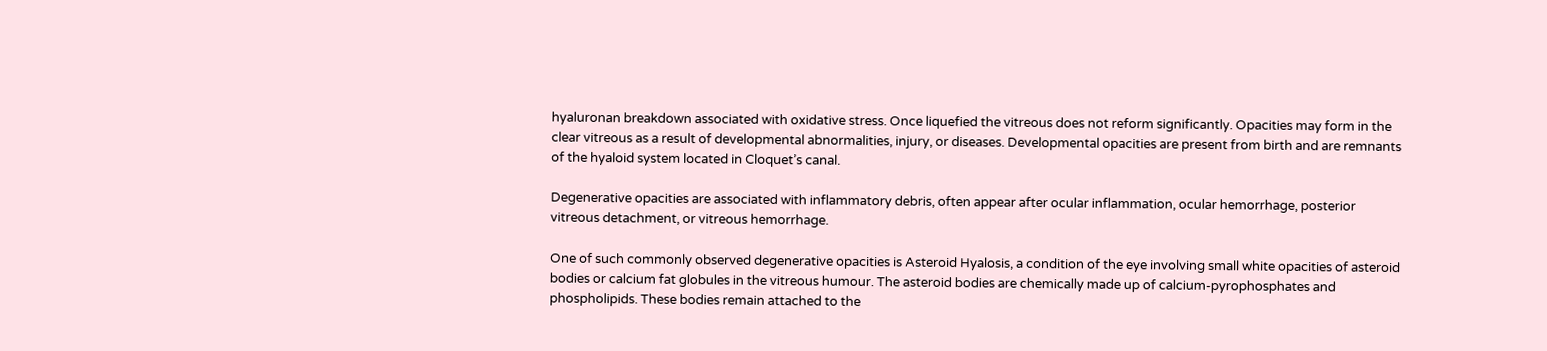hyaluronan breakdown associated with oxidative stress. Once liquefied the vitreous does not reform significantly. Opacities may form in the clear vitreous as a result of developmental abnormalities, injury, or diseases. Developmental opacities are present from birth and are remnants of the hyaloid system located in Cloquet’s canal.

Degenerative opacities are associated with inflammatory debris, often appear after ocular inflammation, ocular hemorrhage, posterior vitreous detachment, or vitreous hemorrhage.

One of such commonly observed degenerative opacities is Asteroid Hyalosis, a condition of the eye involving small white opacities of asteroid bodies or calcium fat globules in the vitreous humour. The asteroid bodies are chemically made up of calcium-pyrophosphates and phospholipids. These bodies remain attached to the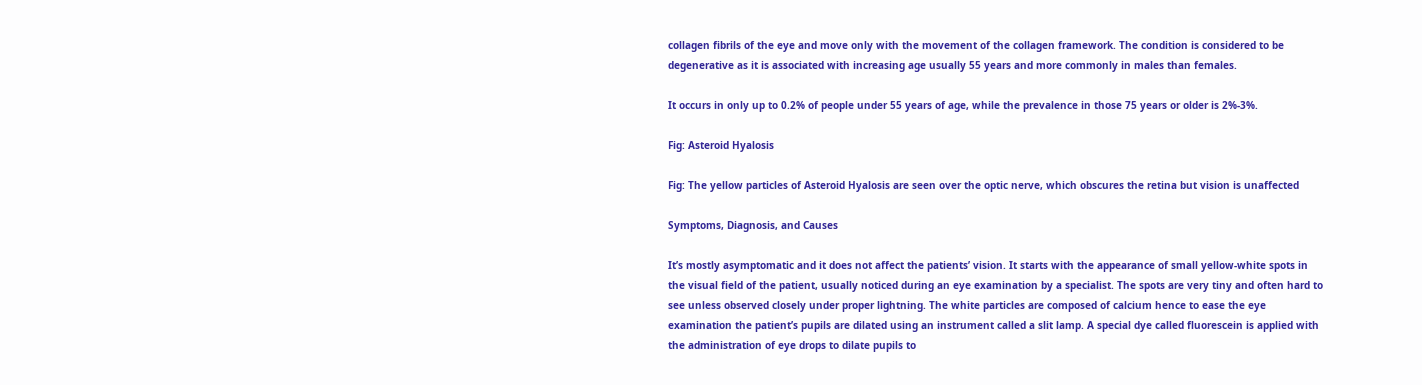collagen fibrils of the eye and move only with the movement of the collagen framework. The condition is considered to be degenerative as it is associated with increasing age usually 55 years and more commonly in males than females.

It occurs in only up to 0.2% of people under 55 years of age, while the prevalence in those 75 years or older is 2%-3%.

Fig: Asteroid Hyalosis

Fig: The yellow particles of Asteroid Hyalosis are seen over the optic nerve, which obscures the retina but vision is unaffected

Symptoms, Diagnosis, and Causes

It’s mostly asymptomatic and it does not affect the patients’ vision. It starts with the appearance of small yellow-white spots in the visual field of the patient, usually noticed during an eye examination by a specialist. The spots are very tiny and often hard to see unless observed closely under proper lightning. The white particles are composed of calcium hence to ease the eye examination the patient’s pupils are dilated using an instrument called a slit lamp. A special dye called fluorescein is applied with the administration of eye drops to dilate pupils to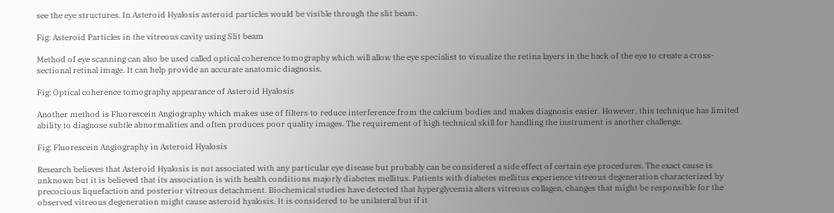see the eye structures. In Asteroid Hyalosis asteroid particles would be visible through the slit beam.

Fig: Asteroid Particles in the vitreous cavity using Slit beam

Method of eye scanning can also be used called optical coherence tomography which will allow the eye specialist to visualize the retina layers in the back of the eye to create a cross-sectional retinal image. It can help provide an accurate anatomic diagnosis.

Fig: Optical coherence tomography appearance of Asteroid Hyalosis

Another method is Fluorescein Angiography which makes use of filters to reduce interference from the calcium bodies and makes diagnosis easier. However, this technique has limited ability to diagnose subtle abnormalities and often produces poor quality images. The requirement of high technical skill for handling the instrument is another challenge.

Fig: Fluorescein Angiography in Asteroid Hyalosis

Research believes that Asteroid Hyalosis is not associated with any particular eye disease but probably can be considered a side effect of certain eye procedures. The exact cause is unknown but it is believed that its association is with health conditions majorly diabetes mellitus. Patients with diabetes mellitus experience vitreous degeneration characterized by precocious liquefaction and posterior vitreous detachment. Biochemical studies have detected that hyperglycemia alters vitreous collagen, changes that might be responsible for the observed vitreous degeneration might cause asteroid hyalosis. It is considered to be unilateral but if it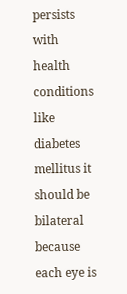persists with health conditions like diabetes mellitus it should be bilateral because each eye is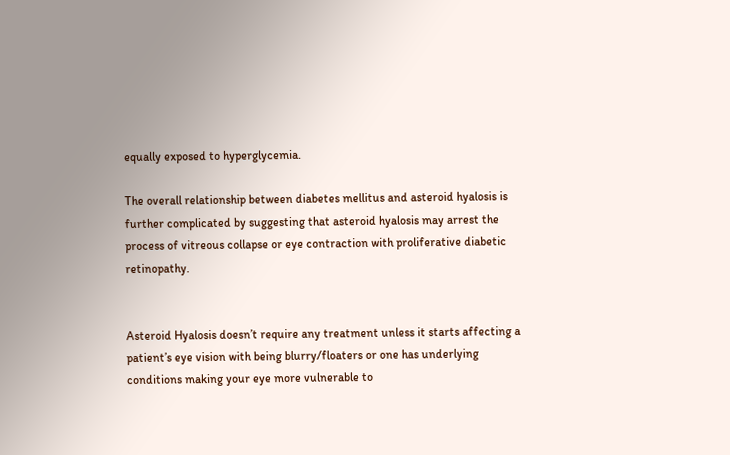equally exposed to hyperglycemia.

The overall relationship between diabetes mellitus and asteroid hyalosis is further complicated by suggesting that asteroid hyalosis may arrest the process of vitreous collapse or eye contraction with proliferative diabetic retinopathy.


Asteroid Hyalosis doesn’t require any treatment unless it starts affecting a patient’s eye vision with being blurry/floaters or one has underlying conditions making your eye more vulnerable to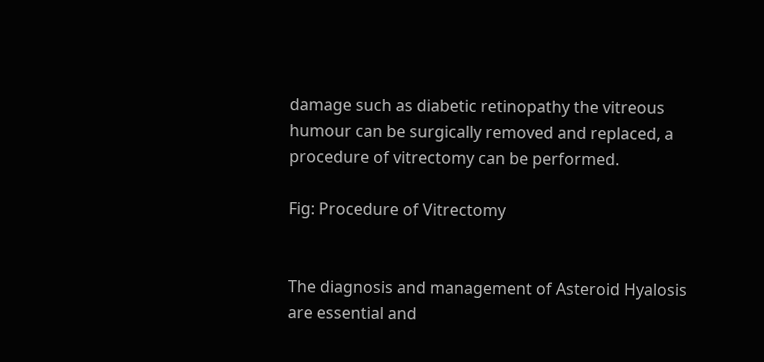damage such as diabetic retinopathy the vitreous humour can be surgically removed and replaced, a procedure of vitrectomy can be performed.

Fig: Procedure of Vitrectomy


The diagnosis and management of Asteroid Hyalosis are essential and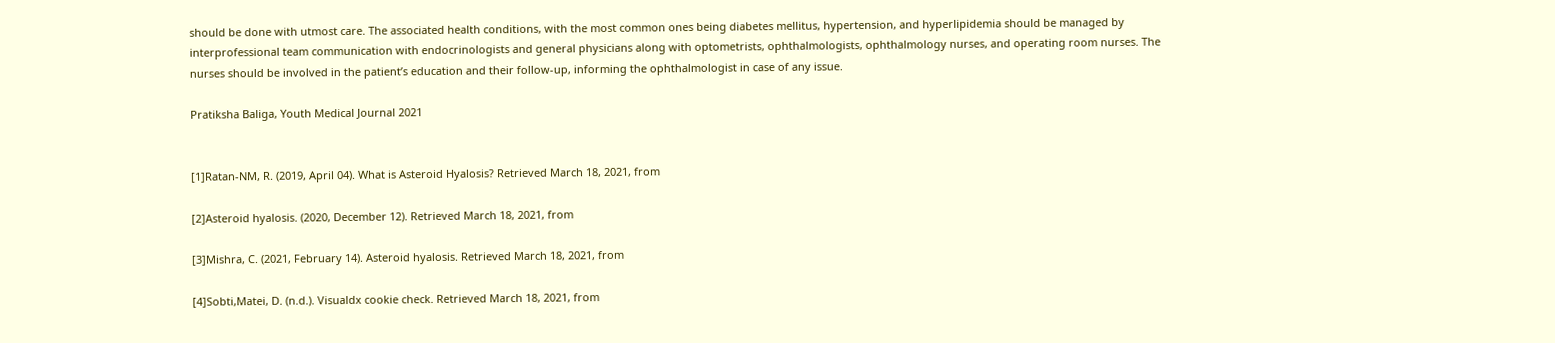should be done with utmost care. The associated health conditions, with the most common ones being diabetes mellitus, hypertension, and hyperlipidemia should be managed by interprofessional team communication with endocrinologists and general physicians along with optometrists, ophthalmologists, ophthalmology nurses, and operating room nurses. The nurses should be involved in the patient’s education and their follow-up, informing the ophthalmologist in case of any issue.

Pratiksha Baliga, Youth Medical Journal 2021


[1]Ratan-NM, R. (2019, April 04). What is Asteroid Hyalosis? Retrieved March 18, 2021, from

[2]Asteroid hyalosis. (2020, December 12). Retrieved March 18, 2021, from

[3]Mishra, C. (2021, February 14). Asteroid hyalosis. Retrieved March 18, 2021, from

[4]Sobti,Matei, D. (n.d.). Visualdx cookie check. Retrieved March 18, 2021, from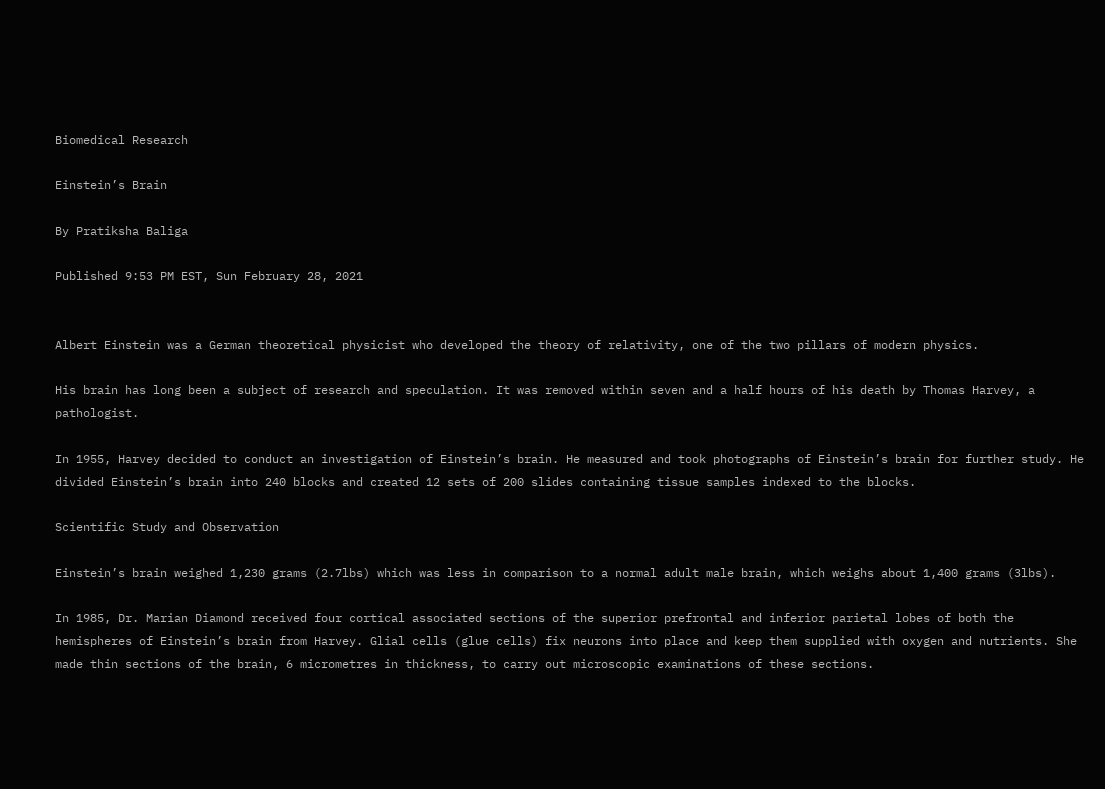Biomedical Research

Einstein’s Brain

By Pratiksha Baliga

Published 9:53 PM EST, Sun February 28, 2021


Albert Einstein was a German theoretical physicist who developed the theory of relativity, one of the two pillars of modern physics.

His brain has long been a subject of research and speculation. It was removed within seven and a half hours of his death by Thomas Harvey, a pathologist.

In 1955, Harvey decided to conduct an investigation of Einstein’s brain. He measured and took photographs of Einstein’s brain for further study. He divided Einstein’s brain into 240 blocks and created 12 sets of 200 slides containing tissue samples indexed to the blocks.

Scientific Study and Observation

Einstein’s brain weighed 1,230 grams (2.7lbs) which was less in comparison to a normal adult male brain, which weighs about 1,400 grams (3lbs).

In 1985, Dr. Marian Diamond received four cortical associated sections of the superior prefrontal and inferior parietal lobes of both the hemispheres of Einstein’s brain from Harvey. Glial cells (glue cells) fix neurons into place and keep them supplied with oxygen and nutrients. She made thin sections of the brain, 6 micrometres in thickness, to carry out microscopic examinations of these sections.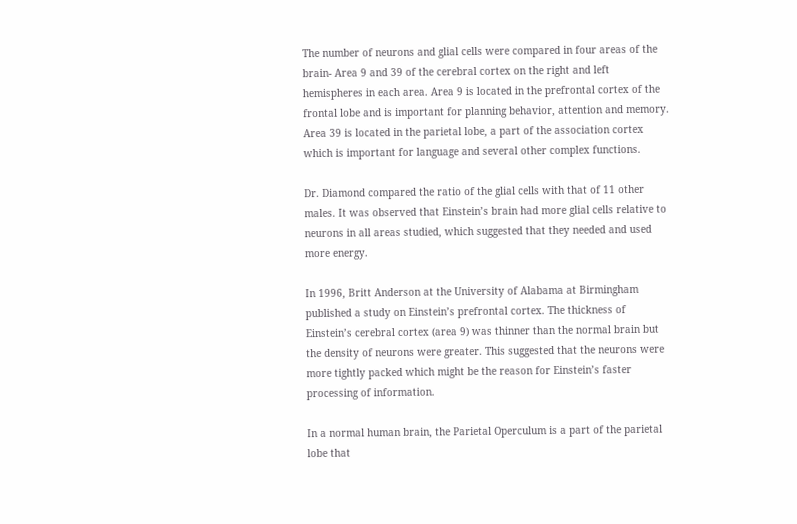The number of neurons and glial cells were compared in four areas of the brain- Area 9 and 39 of the cerebral cortex on the right and left hemispheres in each area. Area 9 is located in the prefrontal cortex of the frontal lobe and is important for planning behavior, attention and memory. Area 39 is located in the parietal lobe, a part of the association cortex which is important for language and several other complex functions.

Dr. Diamond compared the ratio of the glial cells with that of 11 other males. It was observed that Einstein’s brain had more glial cells relative to neurons in all areas studied, which suggested that they needed and used more energy.

In 1996, Britt Anderson at the University of Alabama at Birmingham published a study on Einstein’s prefrontal cortex. The thickness of Einstein’s cerebral cortex (area 9) was thinner than the normal brain but the density of neurons were greater. This suggested that the neurons were more tightly packed which might be the reason for Einstein’s faster processing of information.

In a normal human brain, the Parietal Operculum is a part of the parietal lobe that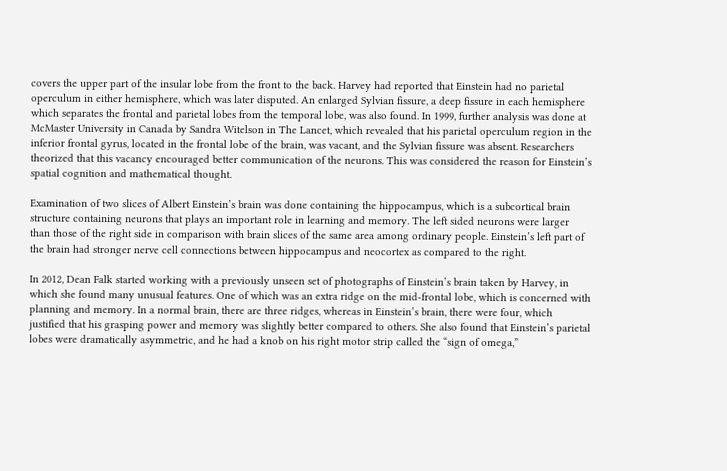covers the upper part of the insular lobe from the front to the back. Harvey had reported that Einstein had no parietal operculum in either hemisphere, which was later disputed. An enlarged Sylvian fissure, a deep fissure in each hemisphere which separates the frontal and parietal lobes from the temporal lobe, was also found. In 1999, further analysis was done at McMaster University in Canada by Sandra Witelson in The Lancet, which revealed that his parietal operculum region in the inferior frontal gyrus, located in the frontal lobe of the brain, was vacant, and the Sylvian fissure was absent. Researchers theorized that this vacancy encouraged better communication of the neurons. This was considered the reason for Einstein’s spatial cognition and mathematical thought.

Examination of two slices of Albert Einstein’s brain was done containing the hippocampus, which is a subcortical brain structure containing neurons that plays an important role in learning and memory. The left sided neurons were larger than those of the right side in comparison with brain slices of the same area among ordinary people. Einstein’s left part of the brain had stronger nerve cell connections between hippocampus and neocortex as compared to the right.

In 2012, Dean Falk started working with a previously unseen set of photographs of Einstein’s brain taken by Harvey, in which she found many unusual features. One of which was an extra ridge on the mid-frontal lobe, which is concerned with planning and memory. In a normal brain, there are three ridges, whereas in Einstein’s brain, there were four, which justified that his grasping power and memory was slightly better compared to others. She also found that Einstein’s parietal lobes were dramatically asymmetric, and he had a knob on his right motor strip called the “sign of omega,”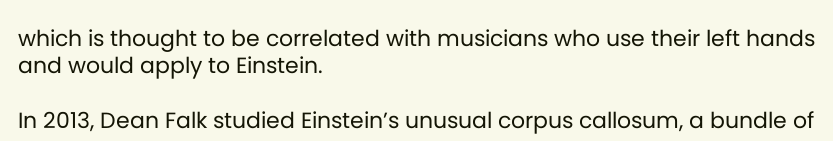which is thought to be correlated with musicians who use their left hands and would apply to Einstein.

In 2013, Dean Falk studied Einstein’s unusual corpus callosum, a bundle of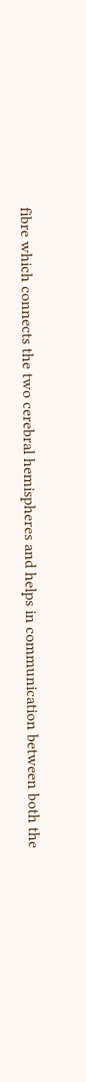fibre which connects the two cerebral hemispheres and helps in communication between both the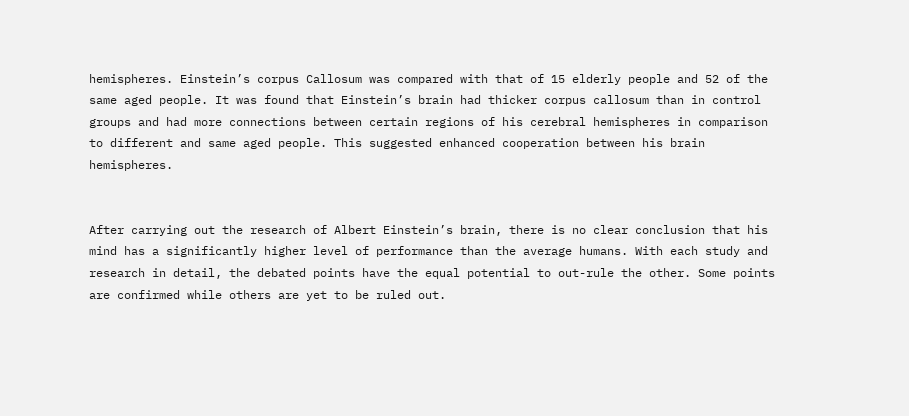hemispheres. Einstein’s corpus Callosum was compared with that of 15 elderly people and 52 of the same aged people. It was found that Einstein’s brain had thicker corpus callosum than in control groups and had more connections between certain regions of his cerebral hemispheres in comparison to different and same aged people. This suggested enhanced cooperation between his brain hemispheres.


After carrying out the research of Albert Einstein’s brain, there is no clear conclusion that his mind has a significantly higher level of performance than the average humans. With each study and research in detail, the debated points have the equal potential to out-rule the other. Some points are confirmed while others are yet to be ruled out.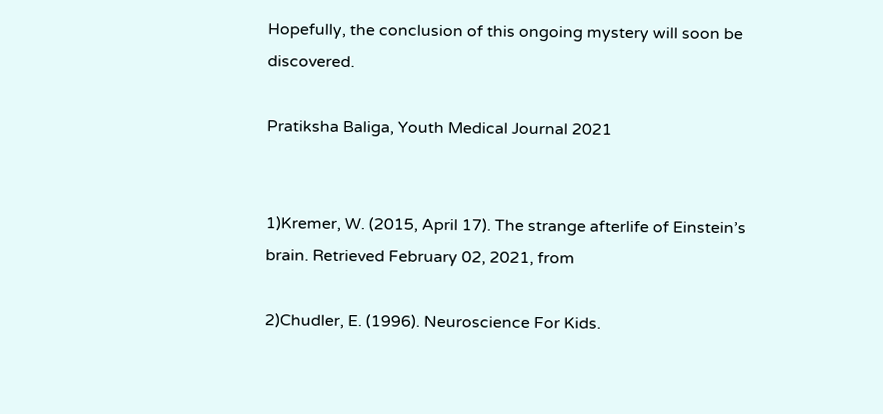Hopefully, the conclusion of this ongoing mystery will soon be discovered.

Pratiksha Baliga, Youth Medical Journal 2021


1)Kremer, W. (2015, April 17). The strange afterlife of Einstein’s brain. Retrieved February 02, 2021, from

2)Chudler, E. (1996). Neuroscience For Kids.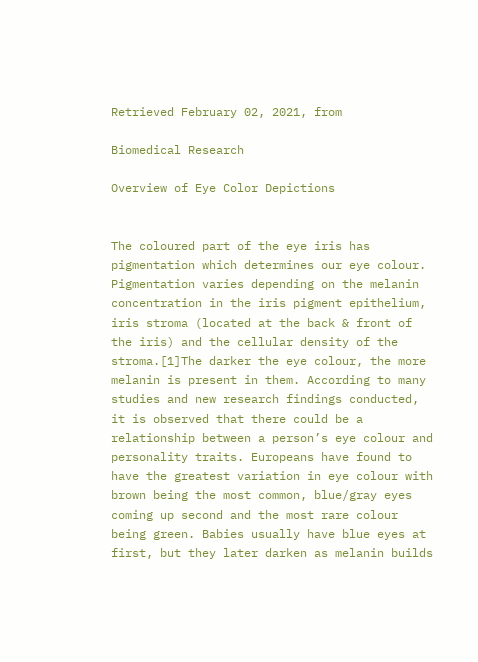Retrieved February 02, 2021, from

Biomedical Research

Overview of Eye Color Depictions


The coloured part of the eye iris has pigmentation which determines our eye colour. Pigmentation varies depending on the melanin concentration in the iris pigment epithelium, iris stroma (located at the back & front of the iris) and the cellular density of the stroma.[1]The darker the eye colour, the more melanin is present in them. According to many studies and new research findings conducted, it is observed that there could be a relationship between a person’s eye colour and personality traits. Europeans have found to have the greatest variation in eye colour with brown being the most common, blue/gray eyes coming up second and the most rare colour being green. Babies usually have blue eyes at first, but they later darken as melanin builds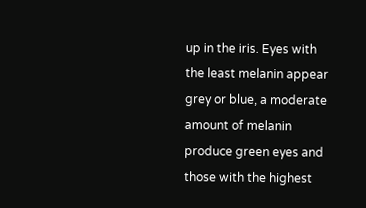up in the iris. Eyes with the least melanin appear grey or blue, a moderate amount of melanin produce green eyes and those with the highest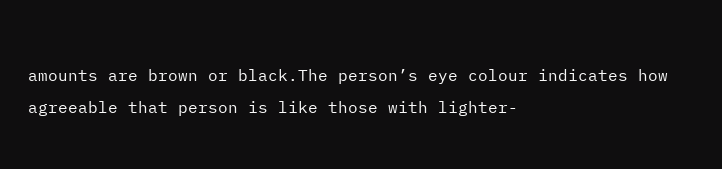amounts are brown or black.The person’s eye colour indicates how agreeable that person is like those with lighter-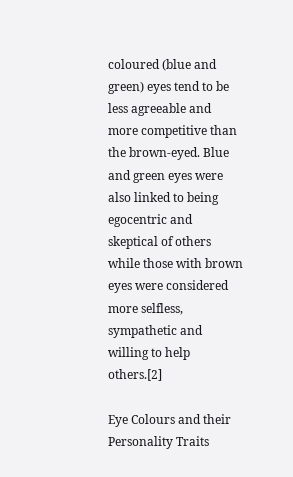coloured (blue and green) eyes tend to be less agreeable and more competitive than the brown-eyed. Blue and green eyes were also linked to being egocentric and skeptical of others while those with brown eyes were considered more selfless, sympathetic and willing to help others.[2]

Eye Colours and their Personality Traits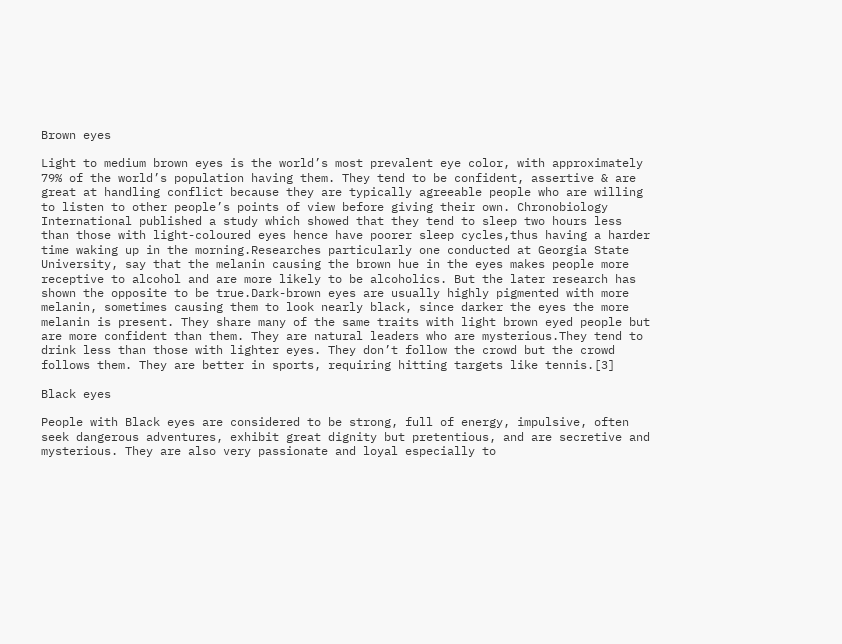Brown eyes

Light to medium brown eyes is the world’s most prevalent eye color, with approximately 79% of the world’s population having them. They tend to be confident, assertive & are great at handling conflict because they are typically agreeable people who are willing to listen to other people’s points of view before giving their own. Chronobiology International published a study which showed that they tend to sleep two hours less than those with light-coloured eyes hence have poorer sleep cycles,thus having a harder time waking up in the morning.Researches particularly one conducted at Georgia State University, say that the melanin causing the brown hue in the eyes makes people more receptive to alcohol and are more likely to be alcoholics. But the later research has shown the opposite to be true.Dark-brown eyes are usually highly pigmented with more melanin, sometimes causing them to look nearly black, since darker the eyes the more melanin is present. They share many of the same traits with light brown eyed people but are more confident than them. They are natural leaders who are mysterious.They tend to drink less than those with lighter eyes. They don’t follow the crowd but the crowd follows them. They are better in sports, requiring hitting targets like tennis.[3]

Black eyes

People with Black eyes are considered to be strong, full of energy, impulsive, often seek dangerous adventures, exhibit great dignity but pretentious, and are secretive and mysterious. They are also very passionate and loyal especially to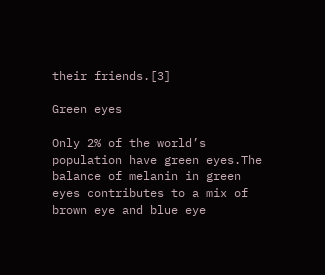their friends.[3]

Green eyes

Only 2% of the world’s population have green eyes.The balance of melanin in green eyes contributes to a mix of brown eye and blue eye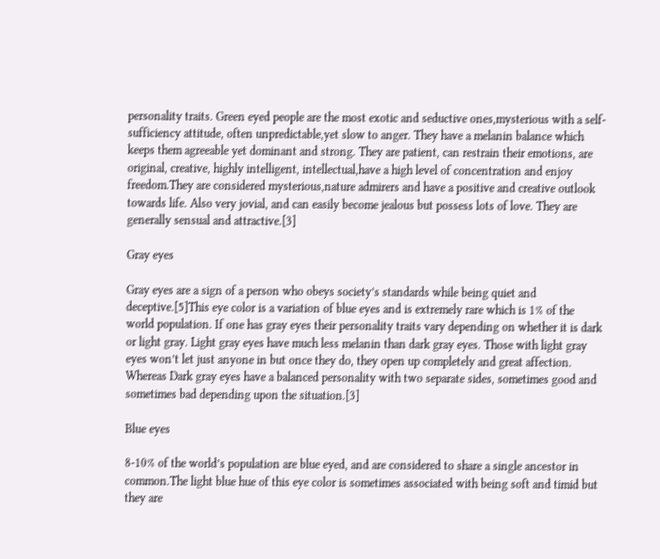personality traits. Green eyed people are the most exotic and seductive ones,mysterious with a self-sufficiency attitude, often unpredictable,yet slow to anger. They have a melanin balance which keeps them agreeable yet dominant and strong. They are patient, can restrain their emotions, are original, creative, highly intelligent, intellectual,have a high level of concentration and enjoy freedom.They are considered mysterious,nature admirers and have a positive and creative outlook towards life. Also very jovial, and can easily become jealous but possess lots of love. They are generally sensual and attractive.[3]

Gray eyes

Gray eyes are a sign of a person who obeys society’s standards while being quiet and deceptive.[5]This eye color is a variation of blue eyes and is extremely rare which is 1% of the world population. If one has gray eyes their personality traits vary depending on whether it is dark or light gray. Light gray eyes have much less melanin than dark gray eyes. Those with light gray eyes won’t let just anyone in but once they do, they open up completely and great affection. Whereas Dark gray eyes have a balanced personality with two separate sides, sometimes good and sometimes bad depending upon the situation.[3]

Blue eyes

8-10% of the world’s population are blue eyed, and are considered to share a single ancestor in common.The light blue hue of this eye color is sometimes associated with being soft and timid but they are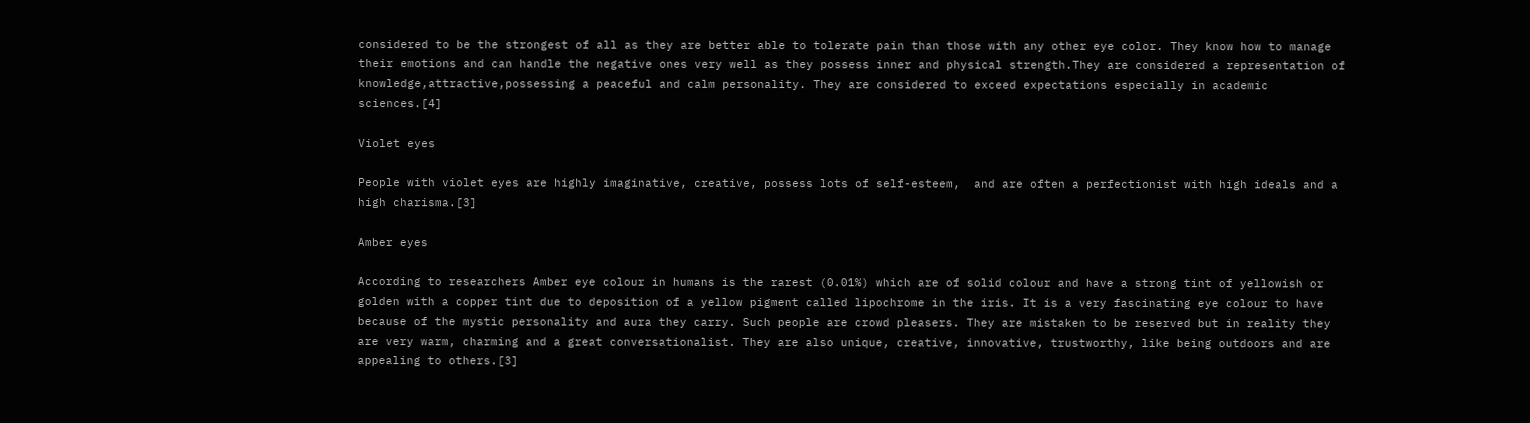considered to be the strongest of all as they are better able to tolerate pain than those with any other eye color. They know how to manage their emotions and can handle the negative ones very well as they possess inner and physical strength.They are considered a representation of knowledge,attractive,possessing a peaceful and calm personality. They are considered to exceed expectations especially in academic sciences.[4]

Violet eyes

People with violet eyes are highly imaginative, creative, possess lots of self-esteem,  and are often a perfectionist with high ideals and a high charisma.[3]

Amber eyes

According to researchers Amber eye colour in humans is the rarest (0.01%) which are of solid colour and have a strong tint of yellowish or golden with a copper tint due to deposition of a yellow pigment called lipochrome in the iris. It is a very fascinating eye colour to have because of the mystic personality and aura they carry. Such people are crowd pleasers. They are mistaken to be reserved but in reality they are very warm, charming and a great conversationalist. They are also unique, creative, innovative, trustworthy, like being outdoors and are appealing to others.[3]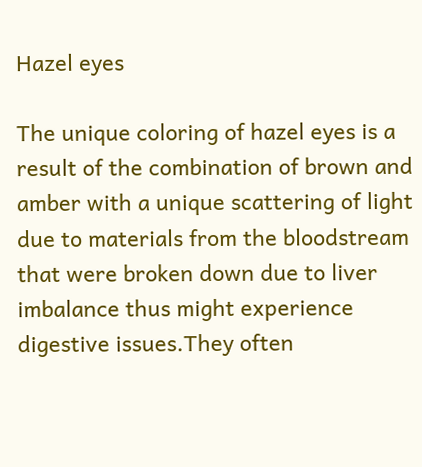Hazel eyes

The unique coloring of hazel eyes is a result of the combination of brown and amber with a unique scattering of light due to materials from the bloodstream that were broken down due to liver imbalance thus might experience digestive issues.They often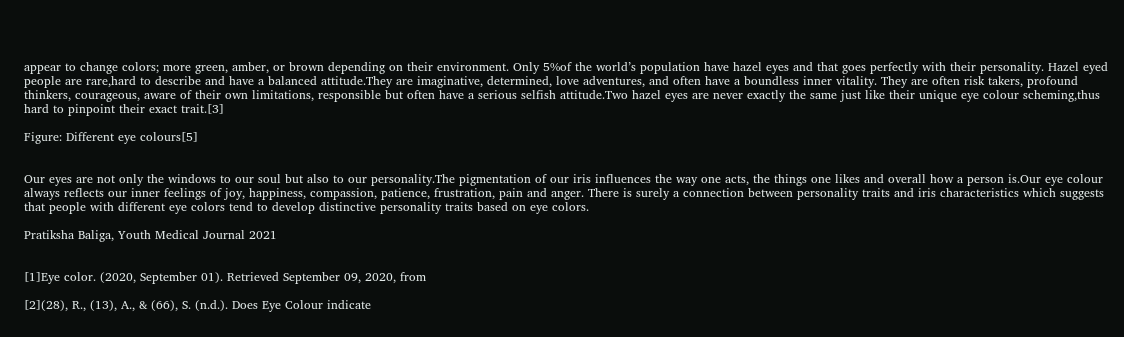appear to change colors; more green, amber, or brown depending on their environment. Only 5%of the world’s population have hazel eyes and that goes perfectly with their personality. Hazel eyed people are rare,hard to describe and have a balanced attitude.They are imaginative, determined, love adventures, and often have a boundless inner vitality. They are often risk takers, profound thinkers, courageous, aware of their own limitations, responsible but often have a serious selfish attitude.Two hazel eyes are never exactly the same just like their unique eye colour scheming,thus hard to pinpoint their exact trait.[3]

Figure: Different eye colours[5]


Our eyes are not only the windows to our soul but also to our personality.The pigmentation of our iris influences the way one acts, the things one likes and overall how a person is.Our eye colour always reflects our inner feelings of joy, happiness, compassion, patience, frustration, pain and anger. There is surely a connection between personality traits and iris characteristics which suggests that people with different eye colors tend to develop distinctive personality traits based on eye colors.

Pratiksha Baliga, Youth Medical Journal 2021


[1]Eye color. (2020, September 01). Retrieved September 09, 2020, from

[2](28), R., (13), A., & (66), S. (n.d.). Does Eye Colour indicate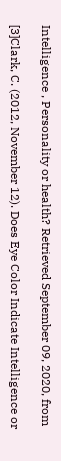Intelligence , Personality or health? Retrieved September 09, 2020, from

[3]Clark, C. (2012, November 12). Does Eye Color Indicate Intelligence or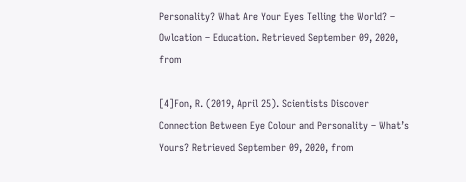Personality? What Are Your Eyes Telling the World? – Owlcation – Education. Retrieved September 09, 2020, from

[4]Fon, R. (2019, April 25). Scientists Discover Connection Between Eye Colour and Personality – What’s Yours? Retrieved September 09, 2020, from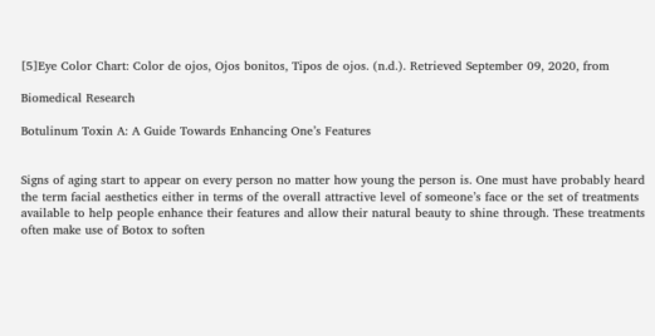[5]Eye Color Chart: Color de ojos, Ojos bonitos, Tipos de ojos. (n.d.). Retrieved September 09, 2020, from

Biomedical Research

Botulinum Toxin A: A Guide Towards Enhancing One’s Features


Signs of aging start to appear on every person no matter how young the person is. One must have probably heard the term facial aesthetics either in terms of the overall attractive level of someone’s face or the set of treatments available to help people enhance their features and allow their natural beauty to shine through. These treatments often make use of Botox to soften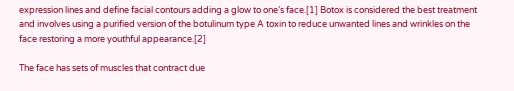expression lines and define facial contours adding a glow to one’s face.[1] Botox is considered the best treatment and involves using a purified version of the botulinum type A toxin to reduce unwanted lines and wrinkles on the face restoring a more youthful appearance.[2]

The face has sets of muscles that contract due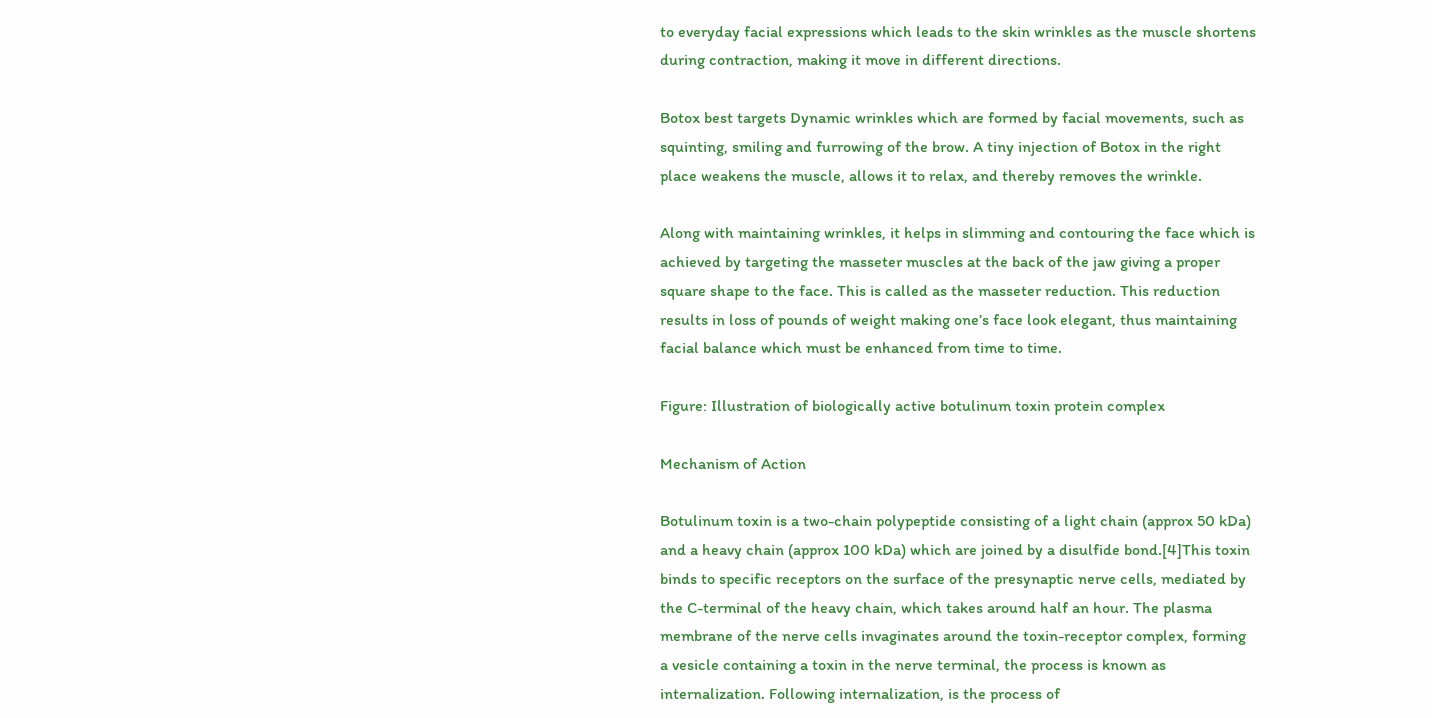to everyday facial expressions which leads to the skin wrinkles as the muscle shortens during contraction, making it move in different directions.

Botox best targets Dynamic wrinkles which are formed by facial movements, such as squinting, smiling and furrowing of the brow. A tiny injection of Botox in the right place weakens the muscle, allows it to relax, and thereby removes the wrinkle.

Along with maintaining wrinkles, it helps in slimming and contouring the face which is achieved by targeting the masseter muscles at the back of the jaw giving a proper square shape to the face. This is called as the masseter reduction. This reduction results in loss of pounds of weight making one’s face look elegant, thus maintaining facial balance which must be enhanced from time to time.

Figure: Illustration of biologically active botulinum toxin protein complex

Mechanism of Action

Botulinum toxin is a two-chain polypeptide consisting of a light chain (approx 50 kDa) and a heavy chain (approx 100 kDa) which are joined by a disulfide bond.[4]This toxin binds to specific receptors on the surface of the presynaptic nerve cells, mediated by the C-terminal of the heavy chain, which takes around half an hour. The plasma membrane of the nerve cells invaginates around the toxin-receptor complex, forming a vesicle containing a toxin in the nerve terminal, the process is known as internalization. Following internalization, is the process of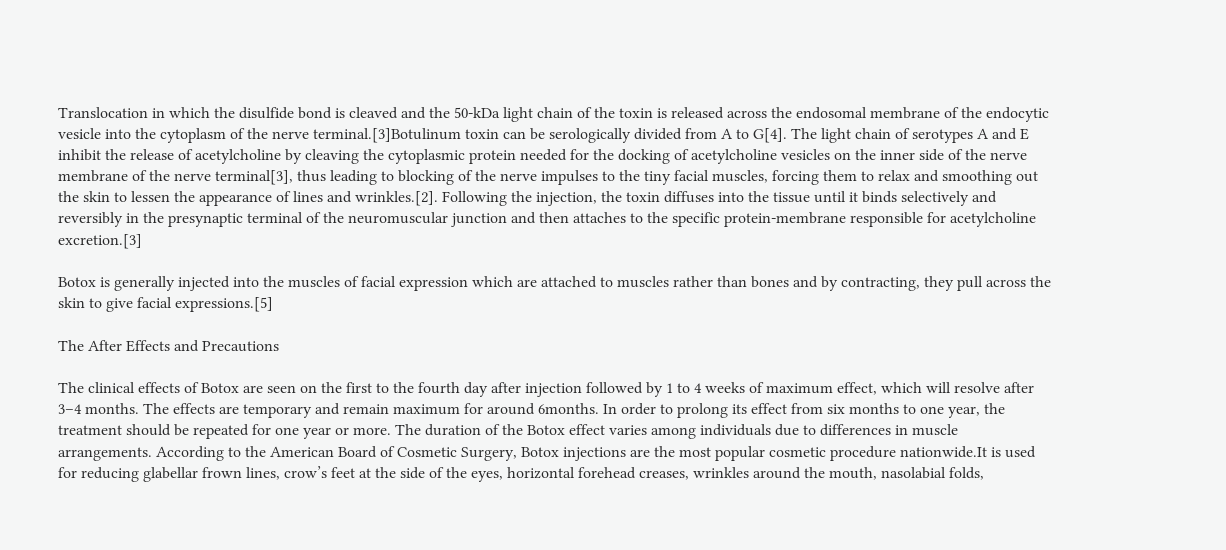Translocation in which the disulfide bond is cleaved and the 50-kDa light chain of the toxin is released across the endosomal membrane of the endocytic vesicle into the cytoplasm of the nerve terminal.[3]Botulinum toxin can be serologically divided from A to G[4]. The light chain of serotypes A and E inhibit the release of acetylcholine by cleaving the cytoplasmic protein needed for the docking of acetylcholine vesicles on the inner side of the nerve membrane of the nerve terminal[3], thus leading to blocking of the nerve impulses to the tiny facial muscles, forcing them to relax and smoothing out the skin to lessen the appearance of lines and wrinkles.[2]. Following the injection, the toxin diffuses into the tissue until it binds selectively and reversibly in the presynaptic terminal of the neuromuscular junction and then attaches to the specific protein-membrane responsible for acetylcholine excretion.[3]

Botox is generally injected into the muscles of facial expression which are attached to muscles rather than bones and by contracting, they pull across the skin to give facial expressions.[5]

The After Effects and Precautions

The clinical effects of Botox are seen on the first to the fourth day after injection followed by 1 to 4 weeks of maximum effect, which will resolve after 3–4 months. The effects are temporary and remain maximum for around 6months. In order to prolong its effect from six months to one year, the treatment should be repeated for one year or more. The duration of the Botox effect varies among individuals due to differences in muscle arrangements. According to the American Board of Cosmetic Surgery, Botox injections are the most popular cosmetic procedure nationwide.It is used for reducing glabellar frown lines, crow’s feet at the side of the eyes, horizontal forehead creases, wrinkles around the mouth, nasolabial folds,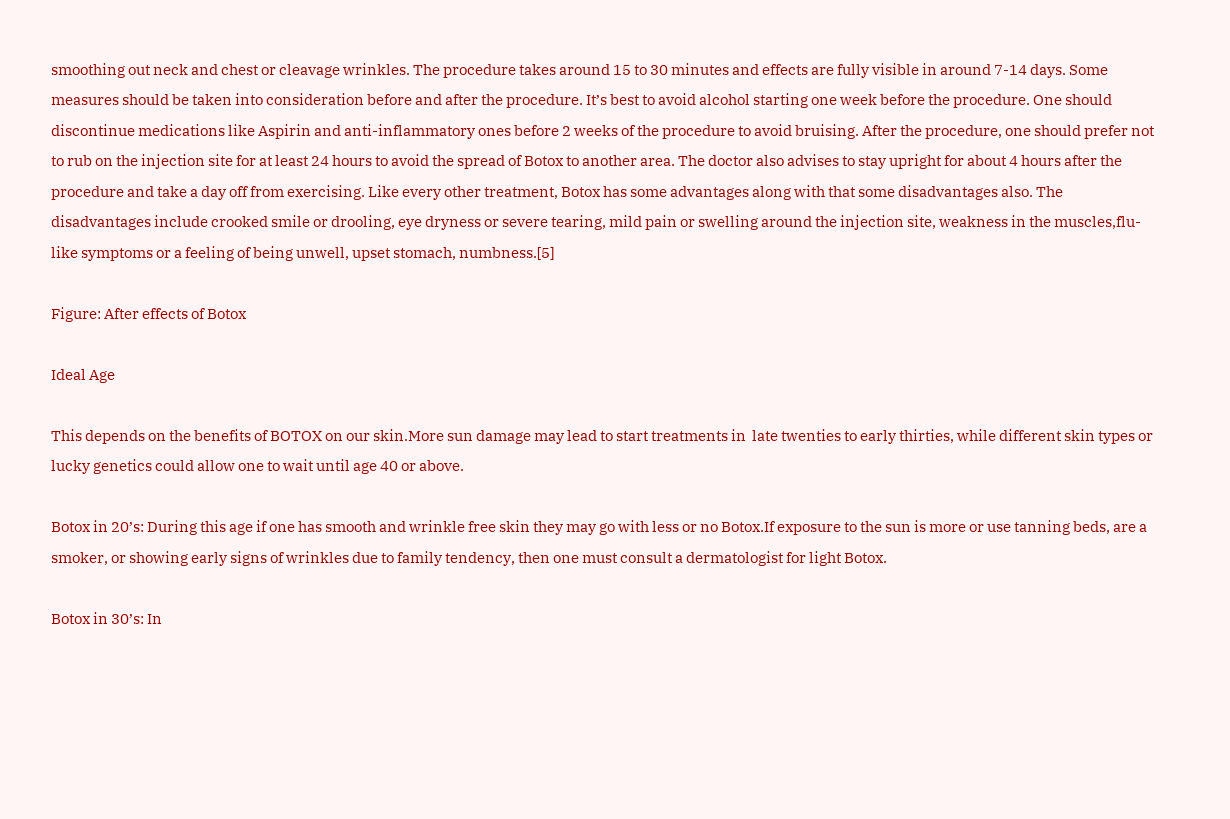smoothing out neck and chest or cleavage wrinkles. The procedure takes around 15 to 30 minutes and effects are fully visible in around 7-14 days. Some measures should be taken into consideration before and after the procedure. It’s best to avoid alcohol starting one week before the procedure. One should discontinue medications like Aspirin and anti-inflammatory ones before 2 weeks of the procedure to avoid bruising. After the procedure, one should prefer not to rub on the injection site for at least 24 hours to avoid the spread of Botox to another area. The doctor also advises to stay upright for about 4 hours after the procedure and take a day off from exercising. Like every other treatment, Botox has some advantages along with that some disadvantages also. The disadvantages include crooked smile or drooling, eye dryness or severe tearing, mild pain or swelling around the injection site, weakness in the muscles,flu-like symptoms or a feeling of being unwell, upset stomach, numbness.[5]

Figure: After effects of Botox

Ideal Age

This depends on the benefits of BOTOX on our skin.More sun damage may lead to start treatments in  late twenties to early thirties, while different skin types or lucky genetics could allow one to wait until age 40 or above.

Botox in 20’s: During this age if one has smooth and wrinkle free skin they may go with less or no Botox.If exposure to the sun is more or use tanning beds, are a smoker, or showing early signs of wrinkles due to family tendency, then one must consult a dermatologist for light Botox.

Botox in 30’s: In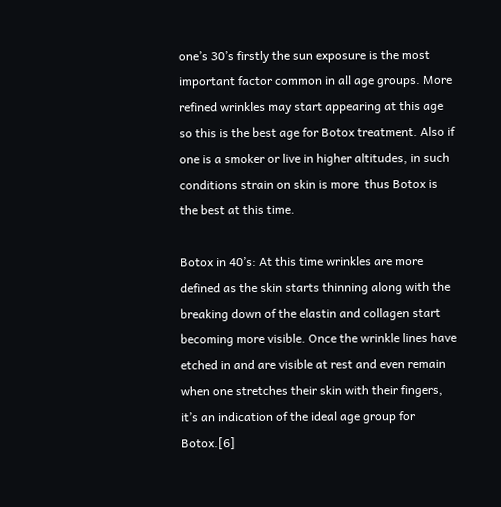one’s 30’s firstly the sun exposure is the most important factor common in all age groups. More refined wrinkles may start appearing at this age so this is the best age for Botox treatment. Also if one is a smoker or live in higher altitudes, in such conditions strain on skin is more  thus Botox is the best at this time.

Botox in 40’s: At this time wrinkles are more defined as the skin starts thinning along with the breaking down of the elastin and collagen start becoming more visible. Once the wrinkle lines have etched in and are visible at rest and even remain when one stretches their skin with their fingers, it’s an indication of the ideal age group for Botox.[6]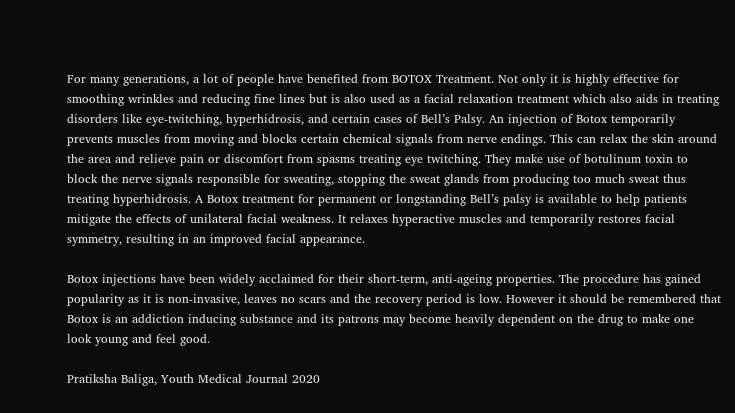For many generations, a lot of people have benefited from BOTOX Treatment. Not only it is highly effective for smoothing wrinkles and reducing fine lines but is also used as a facial relaxation treatment which also aids in treating disorders like eye-twitching, hyperhidrosis, and certain cases of Bell’s Palsy. An injection of Botox temporarily prevents muscles from moving and blocks certain chemical signals from nerve endings. This can relax the skin around the area and relieve pain or discomfort from spasms treating eye twitching. They make use of botulinum toxin to block the nerve signals responsible for sweating, stopping the sweat glands from producing too much sweat thus treating hyperhidrosis. A Botox treatment for permanent or longstanding Bell’s palsy is available to help patients mitigate the effects of unilateral facial weakness. It relaxes hyperactive muscles and temporarily restores facial symmetry, resulting in an improved facial appearance.

Botox injections have been widely acclaimed for their short-term, anti-ageing properties. The procedure has gained popularity as it is non-invasive, leaves no scars and the recovery period is low. However it should be remembered that Botox is an addiction inducing substance and its patrons may become heavily dependent on the drug to make one look young and feel good.

Pratiksha Baliga, Youth Medical Journal 2020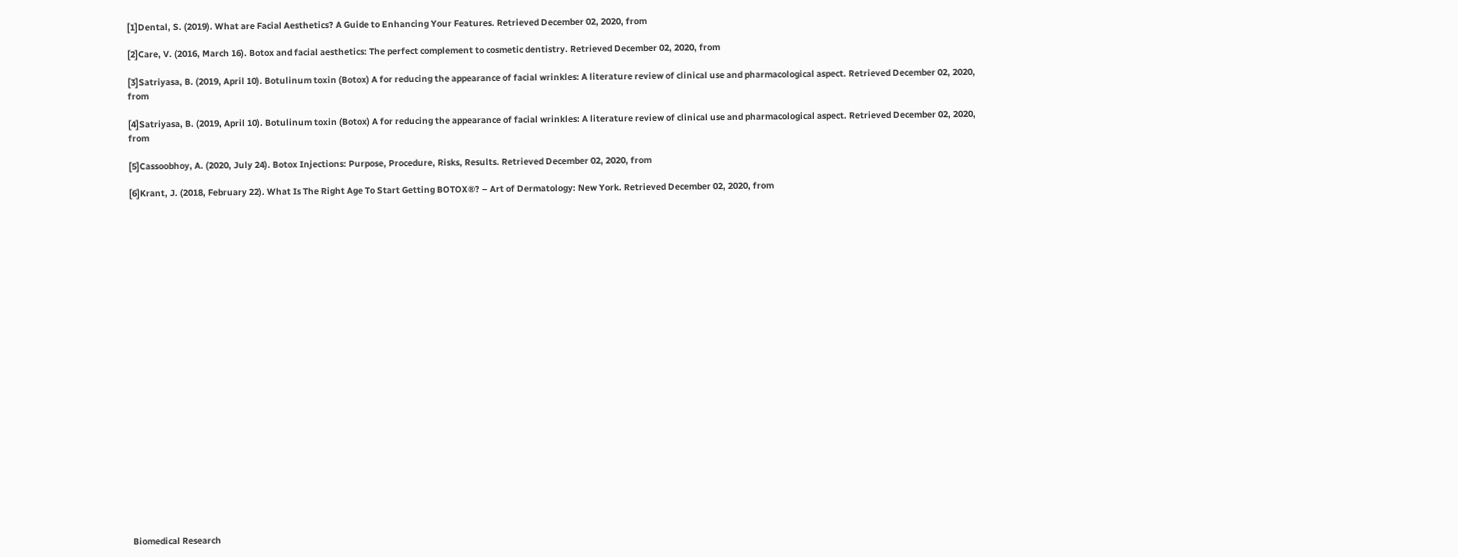[1]Dental, S. (2019). What are Facial Aesthetics? A Guide to Enhancing Your Features. Retrieved December 02, 2020, from

[2]Care, V. (2016, March 16). Botox and facial aesthetics: The perfect complement to cosmetic dentistry. Retrieved December 02, 2020, from

[3]Satriyasa, B. (2019, April 10). Botulinum toxin (Botox) A for reducing the appearance of facial wrinkles: A literature review of clinical use and pharmacological aspect. Retrieved December 02, 2020, from

[4]Satriyasa, B. (2019, April 10). Botulinum toxin (Botox) A for reducing the appearance of facial wrinkles: A literature review of clinical use and pharmacological aspect. Retrieved December 02, 2020, from

[5]Cassoobhoy, A. (2020, July 24). Botox Injections: Purpose, Procedure, Risks, Results. Retrieved December 02, 2020, from

[6]Krant, J. (2018, February 22). What Is The Right Age To Start Getting BOTOX®? – Art of Dermatology: New York. Retrieved December 02, 2020, from
























Biomedical Research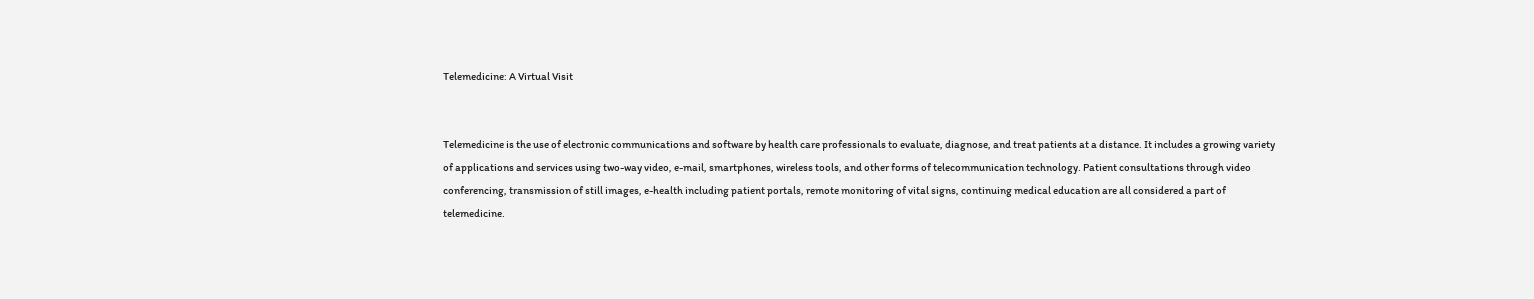Telemedicine: A Virtual Visit


Telemedicine is the use of electronic communications and software by health care professionals to evaluate, diagnose, and treat patients at a distance. It includes a growing variety of applications and services using two-way video, e-mail, smartphones, wireless tools, and other forms of telecommunication technology. Patient consultations through video conferencing, transmission of still images, e-health including patient portals, remote monitoring of vital signs, continuing medical education are all considered a part of telemedicine.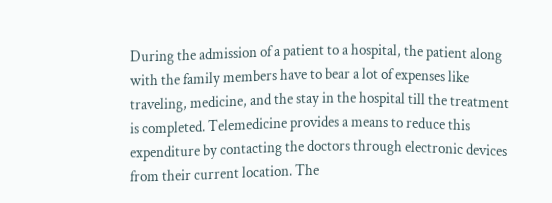During the admission of a patient to a hospital, the patient along with the family members have to bear a lot of expenses like traveling, medicine, and the stay in the hospital till the treatment is completed. Telemedicine provides a means to reduce this expenditure by contacting the doctors through electronic devices from their current location. The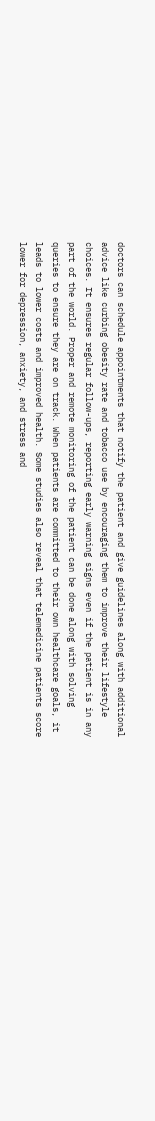doctors can schedule appointments that notify the patient and give guidelines along with additional advice like curbing obesity rate and tobacco use by encouraging them to improve their lifestyle choices. It ensures regular follow-ups, reporting early warning signs even if the patient is in any part of the world. Proper and remote monitoring of the patient can be done along with solving queries to ensure they are on track. When patients are committed to their own healthcare goals, it leads to lower costs and improved health. Some studies also reveal that telemedicine patients score lower for depression, anxiety, and stress and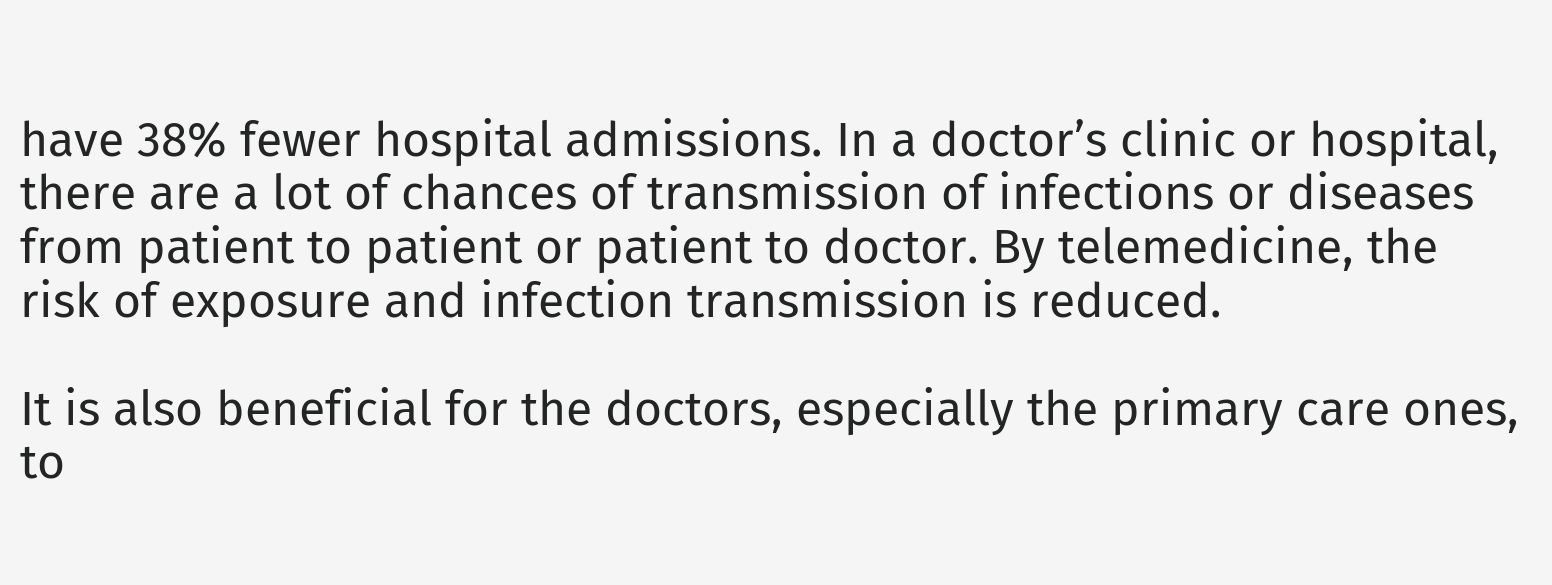have 38% fewer hospital admissions. In a doctor’s clinic or hospital, there are a lot of chances of transmission of infections or diseases from patient to patient or patient to doctor. By telemedicine, the risk of exposure and infection transmission is reduced.

It is also beneficial for the doctors, especially the primary care ones, to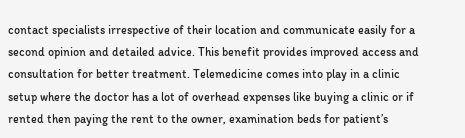contact specialists irrespective of their location and communicate easily for a second opinion and detailed advice. This benefit provides improved access and consultation for better treatment. Telemedicine comes into play in a clinic setup where the doctor has a lot of overhead expenses like buying a clinic or if rented then paying the rent to the owner, examination beds for patient’s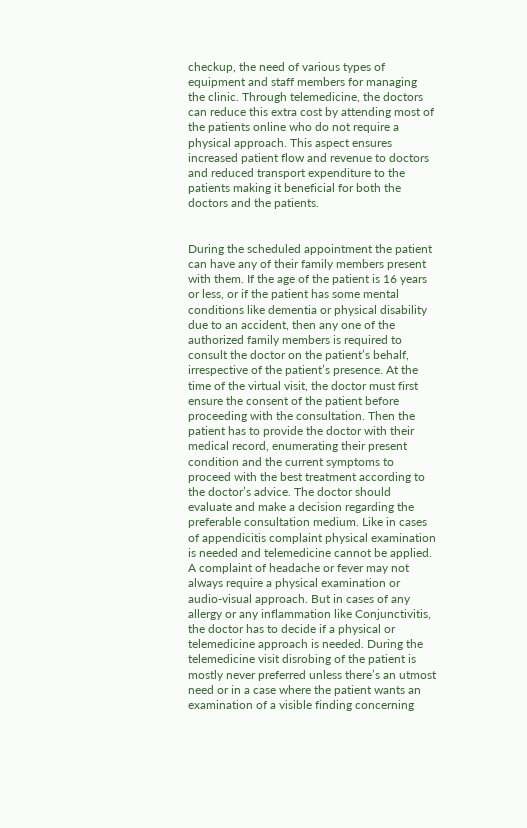checkup, the need of various types of equipment and staff members for managing the clinic. Through telemedicine, the doctors can reduce this extra cost by attending most of the patients online who do not require a physical approach. This aspect ensures increased patient flow and revenue to doctors and reduced transport expenditure to the patients making it beneficial for both the doctors and the patients.


During the scheduled appointment the patient can have any of their family members present with them. If the age of the patient is 16 years or less, or if the patient has some mental conditions like dementia or physical disability due to an accident, then any one of the authorized family members is required to consult the doctor on the patient’s behalf, irrespective of the patient’s presence. At the time of the virtual visit, the doctor must first ensure the consent of the patient before proceeding with the consultation. Then the patient has to provide the doctor with their medical record, enumerating their present condition and the current symptoms to proceed with the best treatment according to the doctor’s advice. The doctor should evaluate and make a decision regarding the preferable consultation medium. Like in cases of appendicitis complaint physical examination is needed and telemedicine cannot be applied. A complaint of headache or fever may not always require a physical examination or audio-visual approach. But in cases of any allergy or any inflammation like Conjunctivitis, the doctor has to decide if a physical or telemedicine approach is needed. During the telemedicine visit disrobing of the patient is mostly never preferred unless there’s an utmost need or in a case where the patient wants an examination of a visible finding concerning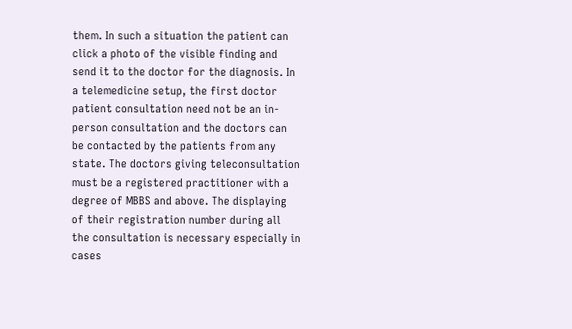them. In such a situation the patient can click a photo of the visible finding and send it to the doctor for the diagnosis. In a telemedicine setup, the first doctor patient consultation need not be an in-person consultation and the doctors can be contacted by the patients from any state. The doctors giving teleconsultation must be a registered practitioner with a degree of MBBS and above. The displaying of their registration number during all the consultation is necessary especially in cases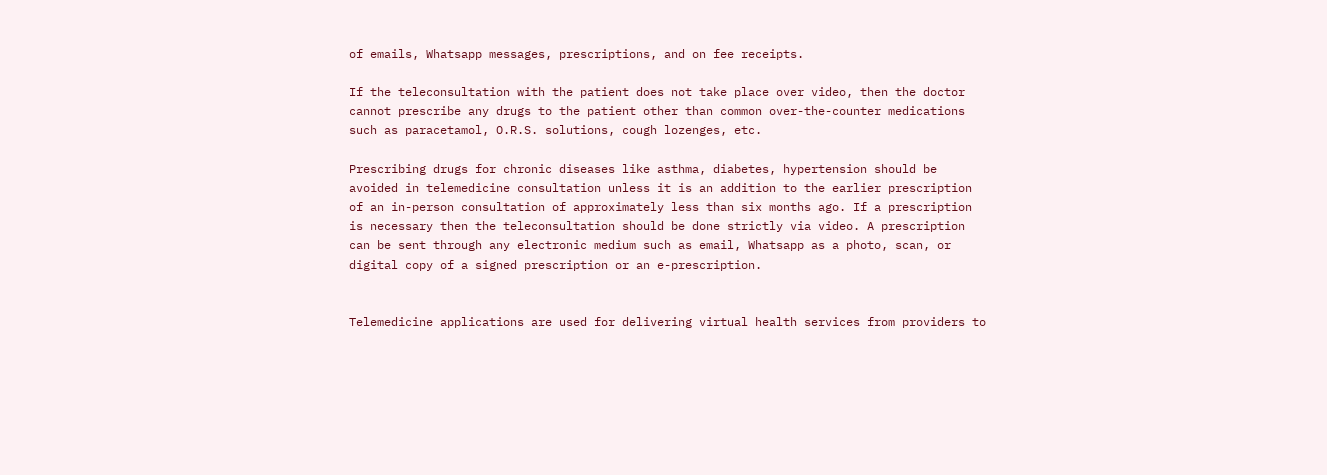of emails, Whatsapp messages, prescriptions, and on fee receipts.

If the teleconsultation with the patient does not take place over video, then the doctor cannot prescribe any drugs to the patient other than common over-the-counter medications such as paracetamol, O.R.S. solutions, cough lozenges, etc.

Prescribing drugs for chronic diseases like asthma, diabetes, hypertension should be avoided in telemedicine consultation unless it is an addition to the earlier prescription of an in-person consultation of approximately less than six months ago. If a prescription is necessary then the teleconsultation should be done strictly via video. A prescription can be sent through any electronic medium such as email, Whatsapp as a photo, scan, or digital copy of a signed prescription or an e-prescription.


Telemedicine applications are used for delivering virtual health services from providers to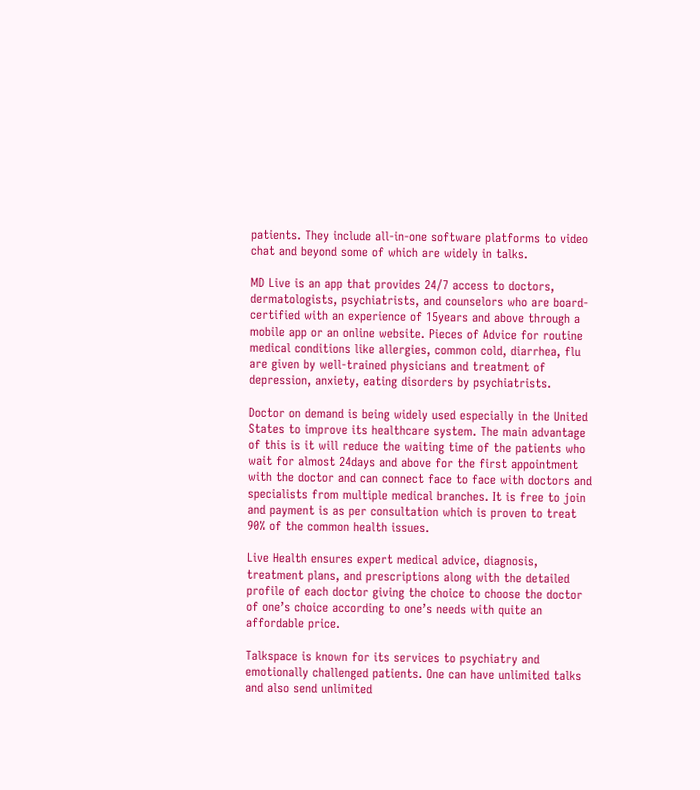patients. They include all-in-one software platforms to video chat and beyond some of which are widely in talks.

MD Live is an app that provides 24/7 access to doctors, dermatologists, psychiatrists, and counselors who are board-certified with an experience of 15years and above through a mobile app or an online website. Pieces of Advice for routine medical conditions like allergies, common cold, diarrhea, flu are given by well-trained physicians and treatment of depression, anxiety, eating disorders by psychiatrists.

Doctor on demand is being widely used especially in the United States to improve its healthcare system. The main advantage of this is it will reduce the waiting time of the patients who wait for almost 24days and above for the first appointment with the doctor and can connect face to face with doctors and specialists from multiple medical branches. It is free to join and payment is as per consultation which is proven to treat 90% of the common health issues.

Live Health ensures expert medical advice, diagnosis, treatment plans, and prescriptions along with the detailed profile of each doctor giving the choice to choose the doctor of one’s choice according to one’s needs with quite an affordable price.

Talkspace is known for its services to psychiatry and emotionally challenged patients. One can have unlimited talks and also send unlimited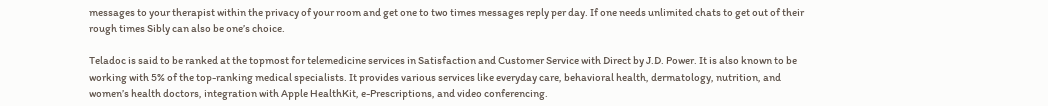messages to your therapist within the privacy of your room and get one to two times messages reply per day. If one needs unlimited chats to get out of their rough times Sibly can also be one’s choice.

Teladoc is said to be ranked at the topmost for telemedicine services in Satisfaction and Customer Service with Direct by J.D. Power. It is also known to be working with 5% of the top-ranking medical specialists. It provides various services like everyday care, behavioral health, dermatology, nutrition, and women’s health doctors, integration with Apple HealthKit, e-Prescriptions, and video conferencing.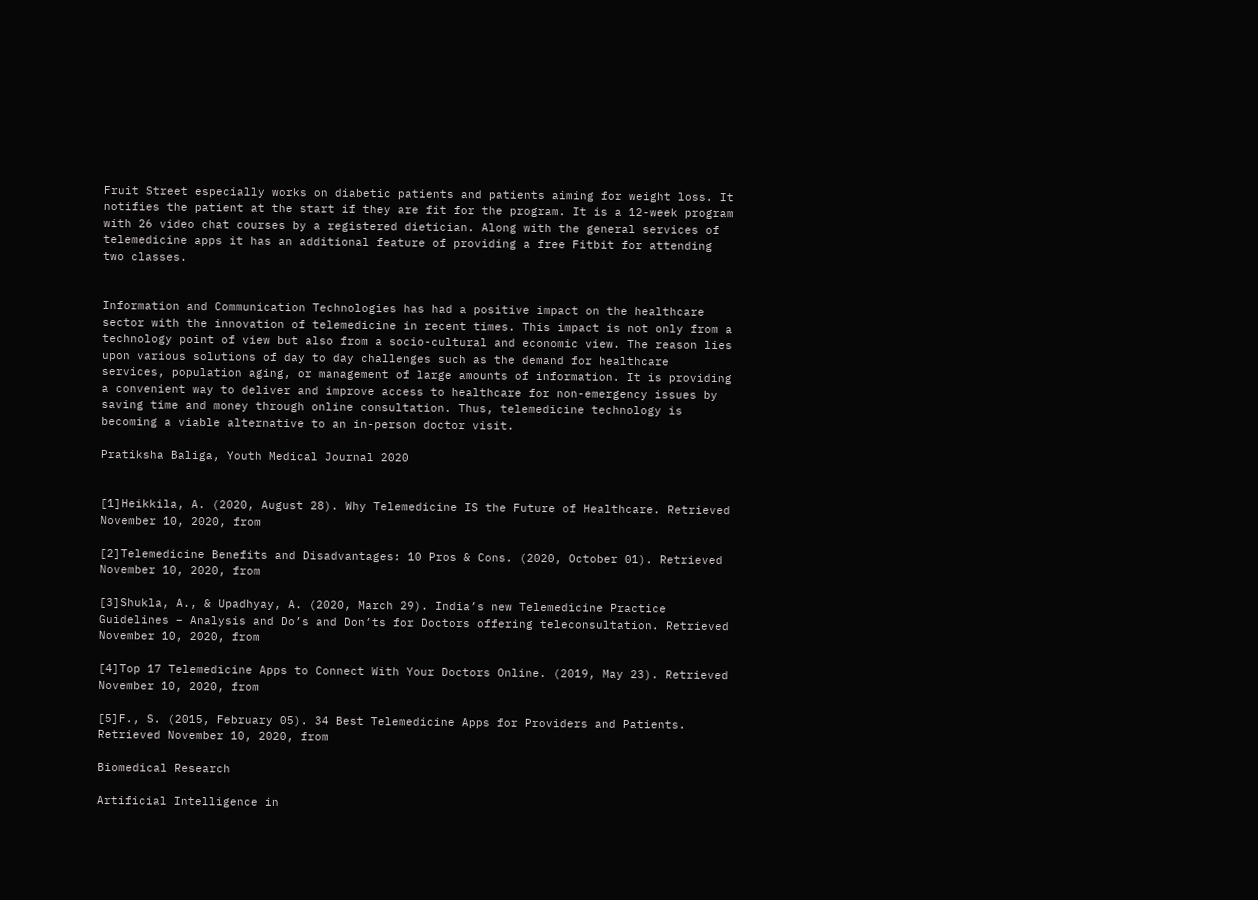Fruit Street especially works on diabetic patients and patients aiming for weight loss. It notifies the patient at the start if they are fit for the program. It is a 12-week program with 26 video chat courses by a registered dietician. Along with the general services of telemedicine apps it has an additional feature of providing a free Fitbit for attending two classes.


Information and Communication Technologies has had a positive impact on the healthcare sector with the innovation of telemedicine in recent times. This impact is not only from a technology point of view but also from a socio-cultural and economic view. The reason lies upon various solutions of day to day challenges such as the demand for healthcare services, population aging, or management of large amounts of information. It is providing a convenient way to deliver and improve access to healthcare for non-emergency issues by saving time and money through online consultation. Thus, telemedicine technology is becoming a viable alternative to an in-person doctor visit.

Pratiksha Baliga, Youth Medical Journal 2020


[1]Heikkila, A. (2020, August 28). Why Telemedicine IS the Future of Healthcare. Retrieved November 10, 2020, from

[2]Telemedicine Benefits and Disadvantages: 10 Pros & Cons. (2020, October 01). Retrieved November 10, 2020, from

[3]Shukla, A., & Upadhyay, A. (2020, March 29). India’s new Telemedicine Practice Guidelines – Analysis and Do’s and Don’ts for Doctors offering teleconsultation. Retrieved November 10, 2020, from

[4]Top 17 Telemedicine Apps to Connect With Your Doctors Online. (2019, May 23). Retrieved November 10, 2020, from

[5]F., S. (2015, February 05). 34 Best Telemedicine Apps for Providers and Patients. Retrieved November 10, 2020, from

Biomedical Research

Artificial Intelligence in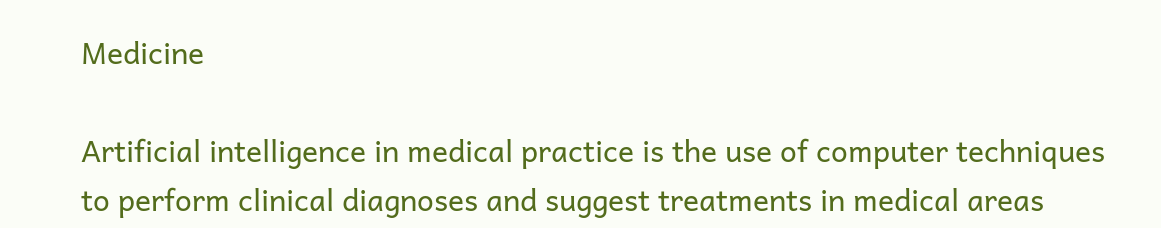Medicine

Artificial intelligence in medical practice is the use of computer techniques to perform clinical diagnoses and suggest treatments in medical areas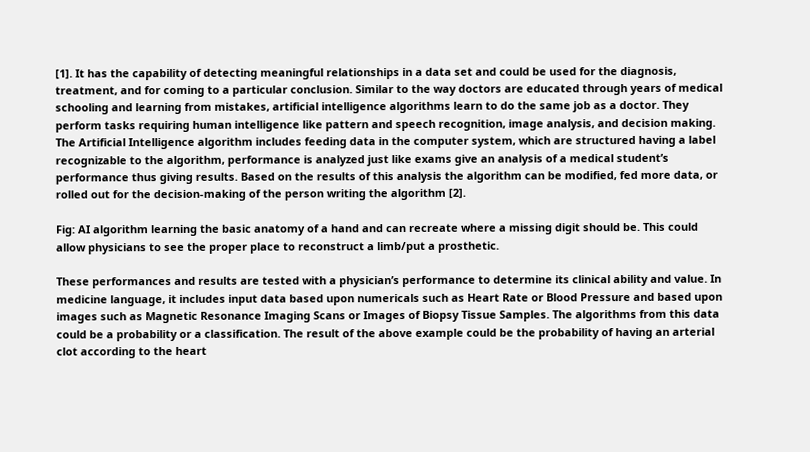[1]. It has the capability of detecting meaningful relationships in a data set and could be used for the diagnosis, treatment, and for coming to a particular conclusion. Similar to the way doctors are educated through years of medical schooling and learning from mistakes, artificial intelligence algorithms learn to do the same job as a doctor. They perform tasks requiring human intelligence like pattern and speech recognition, image analysis, and decision making. The Artificial Intelligence algorithm includes feeding data in the computer system, which are structured having a label recognizable to the algorithm, performance is analyzed just like exams give an analysis of a medical student’s performance thus giving results. Based on the results of this analysis the algorithm can be modified, fed more data, or rolled out for the decision-making of the person writing the algorithm [2].

Fig: AI algorithm learning the basic anatomy of a hand and can recreate where a missing digit should be. This could allow physicians to see the proper place to reconstruct a limb/put a prosthetic.

These performances and results are tested with a physician’s performance to determine its clinical ability and value. In medicine language, it includes input data based upon numericals such as Heart Rate or Blood Pressure and based upon images such as Magnetic Resonance Imaging Scans or Images of Biopsy Tissue Samples. The algorithms from this data could be a probability or a classification. The result of the above example could be the probability of having an arterial clot according to the heart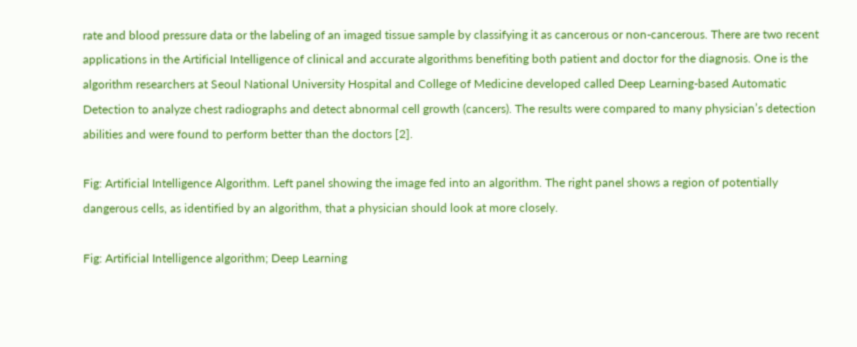rate and blood pressure data or the labeling of an imaged tissue sample by classifying it as cancerous or non-cancerous. There are two recent applications in the Artificial Intelligence of clinical and accurate algorithms benefiting both patient and doctor for the diagnosis. One is the algorithm researchers at Seoul National University Hospital and College of Medicine developed called Deep Learning-based Automatic Detection to analyze chest radiographs and detect abnormal cell growth (cancers). The results were compared to many physician’s detection abilities and were found to perform better than the doctors [2].

Fig: Artificial Intelligence Algorithm. Left panel showing the image fed into an algorithm. The right panel shows a region of potentially dangerous cells, as identified by an algorithm, that a physician should look at more closely.

Fig: Artificial Intelligence algorithm; Deep Learning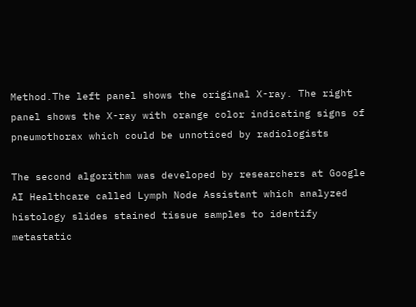Method.The left panel shows the original X-ray. The right panel shows the X-ray with orange color indicating signs of pneumothorax which could be unnoticed by radiologists

The second algorithm was developed by researchers at Google AI Healthcare called Lymph Node Assistant which analyzed histology slides stained tissue samples to identify metastatic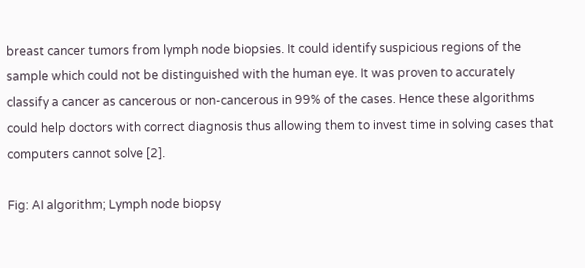breast cancer tumors from lymph node biopsies. It could identify suspicious regions of the sample which could not be distinguished with the human eye. It was proven to accurately classify a cancer as cancerous or non-cancerous in 99% of the cases. Hence these algorithms could help doctors with correct diagnosis thus allowing them to invest time in solving cases that computers cannot solve [2].

Fig: AI algorithm; Lymph node biopsy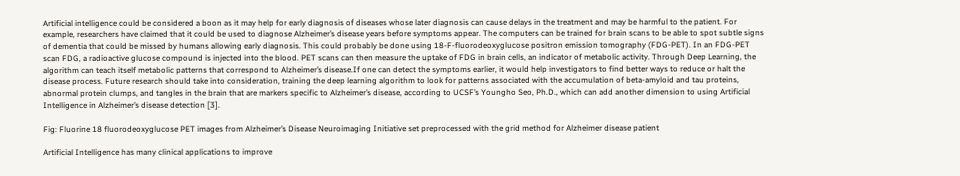Artificial intelligence could be considered a boon as it may help for early diagnosis of diseases whose later diagnosis can cause delays in the treatment and may be harmful to the patient. For example, researchers have claimed that it could be used to diagnose Alzheimer’s disease years before symptoms appear. The computers can be trained for brain scans to be able to spot subtle signs of dementia that could be missed by humans allowing early diagnosis. This could probably be done using 18-F-fluorodeoxyglucose positron emission tomography (FDG-PET). In an FDG-PET scan FDG, a radioactive glucose compound is injected into the blood. PET scans can then measure the uptake of FDG in brain cells, an indicator of metabolic activity. Through Deep Learning, the algorithm can teach itself metabolic patterns that correspond to Alzheimer’s disease.If one can detect the symptoms earlier, it would help investigators to find better ways to reduce or halt the disease process. Future research should take into consideration, training the deep learning algorithm to look for patterns associated with the accumulation of beta-amyloid and tau proteins, abnormal protein clumps, and tangles in the brain that are markers specific to Alzheimer’s disease, according to UCSF’s Youngho Seo, Ph.D., which can add another dimension to using Artificial Intelligence in Alzheimer’s disease detection [3].

Fig: Fluorine 18 fluorodeoxyglucose PET images from Alzheimer’s Disease Neuroimaging Initiative set preprocessed with the grid method for Alzheimer disease patient

Artificial Intelligence has many clinical applications to improve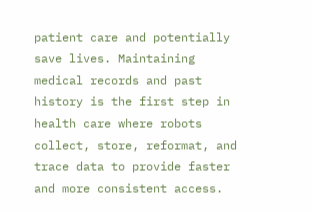patient care and potentially save lives. Maintaining medical records and past history is the first step in health care where robots collect, store, reformat, and trace data to provide faster and more consistent access.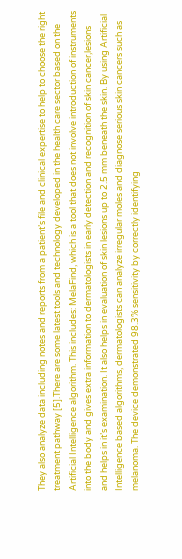They also analyze data including notes and reports from a patient’s file and clinical expertise to help to choose the right treatment pathway [5].There are some latest tools and technology developed in the health care sector based on the Artificial Intelligence algorithm. This includes: MelaFind, which is a tool that does not involve introduction of instruments into the body and gives extra information to dermatologists in early detection and recognition of skin cancer,lesions and helps in it’s examination. It also helps in evaluation of skin lesions up to 2.5 mm beneath the skin. By using Artificial Intelligence based algorithms, dermatologists can analyze irregular moles and diagnose serious skin cancers such as melanoma. The device demonstrated 98.3% sensitivity by correctly identifying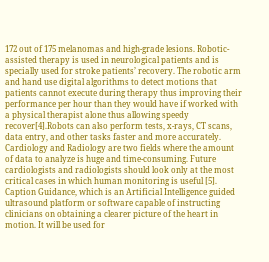172 out of 175 melanomas and high-grade lesions. Robotic-assisted therapy is used in neurological patients and is specially used for stroke patients’ recovery. The robotic arm and hand use digital algorithms to detect motions that patients cannot execute during therapy thus improving their performance per hour than they would have if worked with a physical therapist alone thus allowing speedy recover[4].Robots can also perform tests, x-rays, CT scans, data entry, and other tasks faster and more accurately. Cardiology and Radiology are two fields where the amount of data to analyze is huge and time-consuming. Future cardiologists and radiologists should look only at the most critical cases in which human monitoring is useful [5]. Caption Guidance, which is an Artificial Intelligence guided ultrasound platform or software capable of instructing clinicians on obtaining a clearer picture of the heart in motion. It will be used for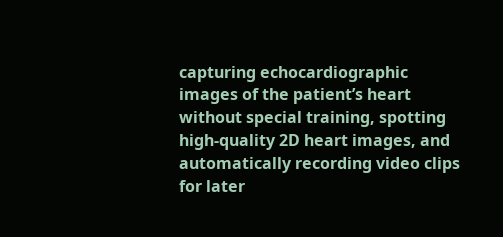capturing echocardiographic images of the patient’s heart without special training, spotting high-quality 2D heart images, and automatically recording video clips for later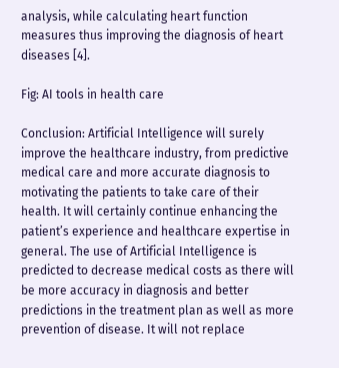analysis, while calculating heart function measures thus improving the diagnosis of heart diseases [4].

Fig: AI tools in health care

Conclusion: Artificial Intelligence will surely improve the healthcare industry, from predictive medical care and more accurate diagnosis to motivating the patients to take care of their health. It will certainly continue enhancing the patient’s experience and healthcare expertise in general. The use of Artificial Intelligence is predicted to decrease medical costs as there will be more accuracy in diagnosis and better predictions in the treatment plan as well as more prevention of disease. It will not replace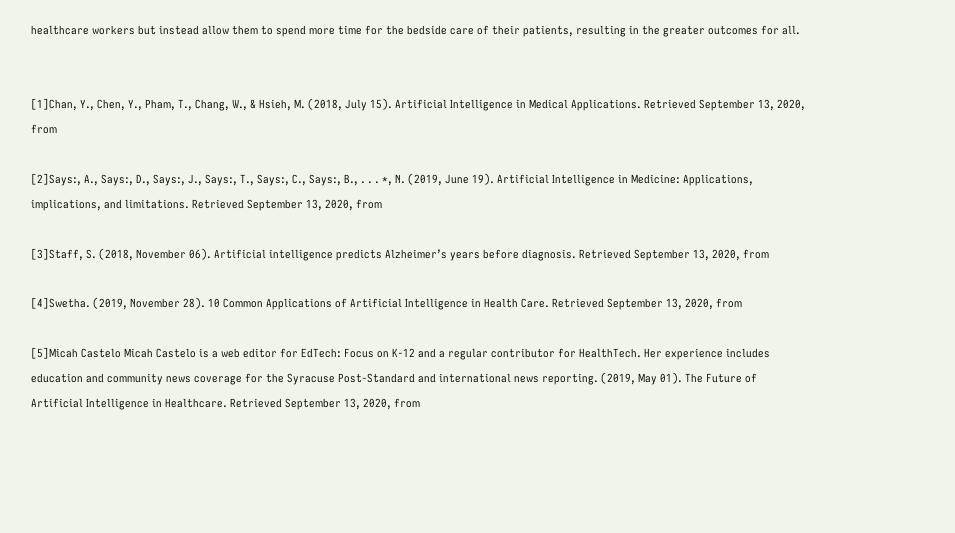healthcare workers but instead allow them to spend more time for the bedside care of their patients, resulting in the greater outcomes for all.


[1]Chan, Y., Chen, Y., Pham, T., Chang, W., & Hsieh, M. (2018, July 15). Artificial Intelligence in Medical Applications. Retrieved September 13, 2020, from

[2]Says:, A., Says:, D., Says:, J., Says:, T., Says:, C., Says:, B., . . . *, N. (2019, June 19). Artificial Intelligence in Medicine: Applications, implications, and limitations. Retrieved September 13, 2020, from

[3]Staff, S. (2018, November 06). Artificial intelligence predicts Alzheimer’s years before diagnosis. Retrieved September 13, 2020, from

[4]Swetha. (2019, November 28). 10 Common Applications of Artificial Intelligence in Health Care. Retrieved September 13, 2020, from

[5]Micah Castelo Micah Castelo is a web editor for EdTech: Focus on K-12 and a regular contributor for HealthTech. Her experience includes education and community news coverage for the Syracuse Post-Standard and international news reporting. (2019, May 01). The Future of Artificial Intelligence in Healthcare. Retrieved September 13, 2020, from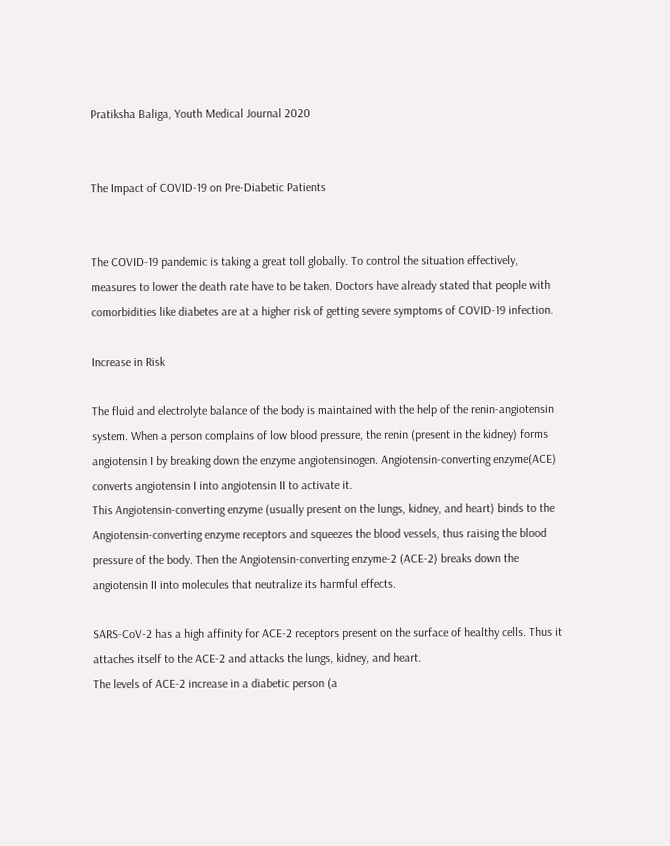Pratiksha Baliga, Youth Medical Journal 2020


The Impact of COVID-19 on Pre-Diabetic Patients


The COVID-19 pandemic is taking a great toll globally. To control the situation effectively, measures to lower the death rate have to be taken. Doctors have already stated that people with comorbidities like diabetes are at a higher risk of getting severe symptoms of COVID-19 infection.

Increase in Risk

The fluid and electrolyte balance of the body is maintained with the help of the renin-angiotensin system. When a person complains of low blood pressure, the renin (present in the kidney) forms angiotensin I by breaking down the enzyme angiotensinogen. Angiotensin-converting enzyme(ACE) converts angiotensin I into angiotensin II to activate it.
This Angiotensin-converting enzyme (usually present on the lungs, kidney, and heart) binds to the Angiotensin-converting enzyme receptors and squeezes the blood vessels, thus raising the blood pressure of the body. Then the Angiotensin-converting enzyme-2 (ACE-2) breaks down the angiotensin II into molecules that neutralize its harmful effects.

SARS-CoV-2 has a high affinity for ACE-2 receptors present on the surface of healthy cells. Thus it attaches itself to the ACE-2 and attacks the lungs, kidney, and heart.
The levels of ACE-2 increase in a diabetic person (a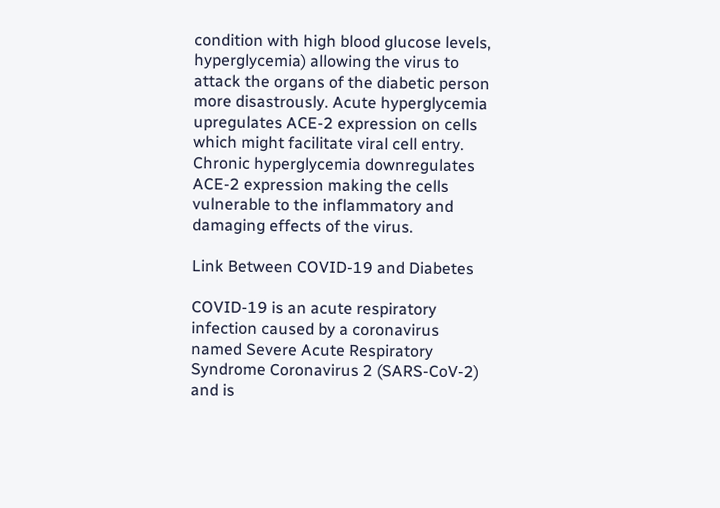condition with high blood glucose levels, hyperglycemia) allowing the virus to attack the organs of the diabetic person more disastrously. Acute hyperglycemia upregulates ACE-2 expression on cells which might facilitate viral cell entry. Chronic hyperglycemia downregulates ACE-2 expression making the cells vulnerable to the inflammatory and damaging effects of the virus.

Link Between COVID-19 and Diabetes

COVID-19 is an acute respiratory infection caused by a coronavirus named Severe Acute Respiratory Syndrome Coronavirus 2 (SARS-CoV-2) and is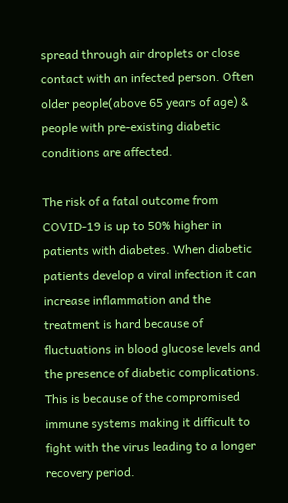spread through air droplets or close contact with an infected person. Often older people(above 65 years of age) & people with pre-existing diabetic conditions are affected.

The risk of a fatal outcome from COVID-19 is up to 50% higher in patients with diabetes. When diabetic patients develop a viral infection it can increase inflammation and the treatment is hard because of fluctuations in blood glucose levels and the presence of diabetic complications. This is because of the compromised immune systems making it difficult to fight with the virus leading to a longer recovery period.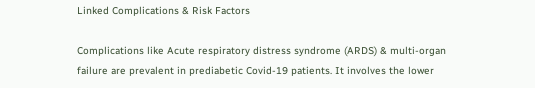Linked Complications & Risk Factors

Complications like Acute respiratory distress syndrome (ARDS) & multi-organ failure are prevalent in prediabetic Covid-19 patients. It involves the lower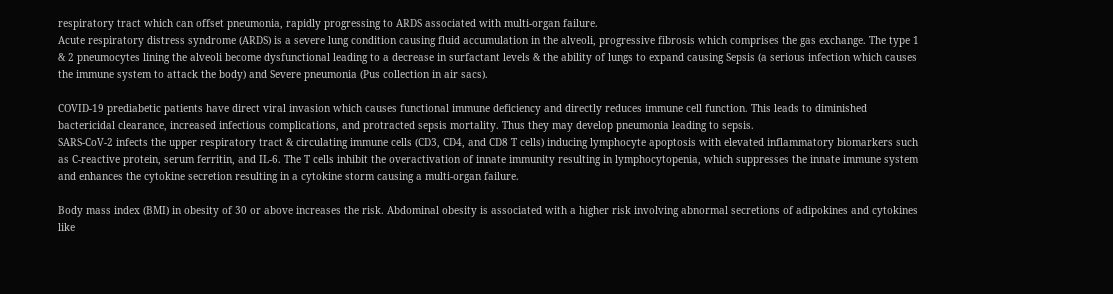respiratory tract which can offset pneumonia, rapidly progressing to ARDS associated with multi-organ failure.
Acute respiratory distress syndrome (ARDS) is a severe lung condition causing fluid accumulation in the alveoli, progressive fibrosis which comprises the gas exchange. The type 1 & 2 pneumocytes lining the alveoli become dysfunctional leading to a decrease in surfactant levels & the ability of lungs to expand causing Sepsis (a serious infection which causes the immune system to attack the body) and Severe pneumonia (Pus collection in air sacs).

COVID-19 prediabetic patients have direct viral invasion which causes functional immune deficiency and directly reduces immune cell function. This leads to diminished bactericidal clearance, increased infectious complications, and protracted sepsis mortality. Thus they may develop pneumonia leading to sepsis.
SARS-CoV-2 infects the upper respiratory tract & circulating immune cells (CD3, CD4, and CD8 T cells) inducing lymphocyte apoptosis with elevated inflammatory biomarkers such as C-reactive protein, serum ferritin, and IL-6. The T cells inhibit the overactivation of innate immunity resulting in lymphocytopenia, which suppresses the innate immune system and enhances the cytokine secretion resulting in a cytokine storm causing a multi-organ failure.

Body mass index (BMI) in obesity of 30 or above increases the risk. Abdominal obesity is associated with a higher risk involving abnormal secretions of adipokines and cytokines like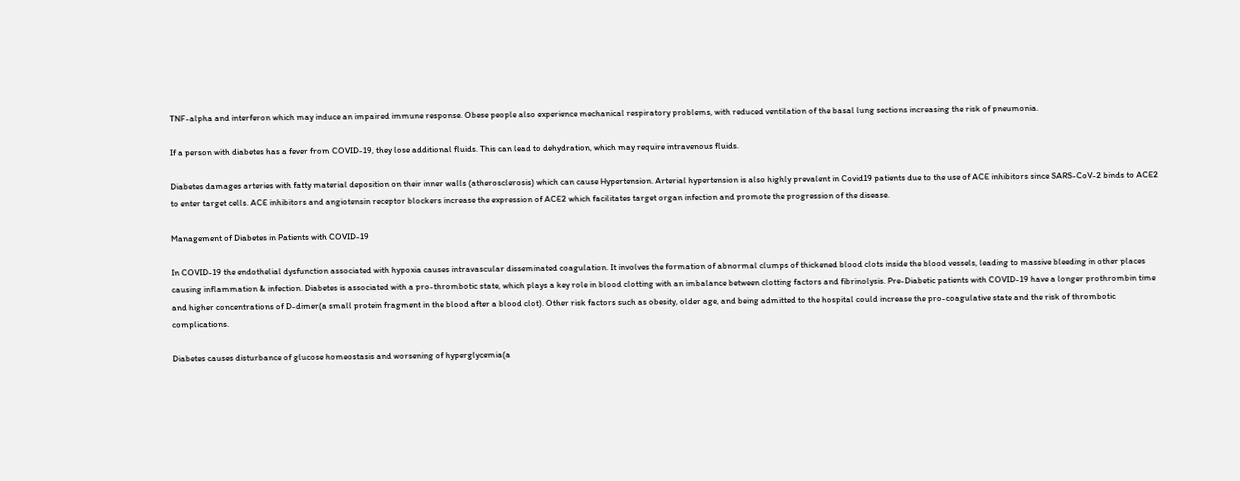TNF-alpha and interferon which may induce an impaired immune response. Obese people also experience mechanical respiratory problems, with reduced ventilation of the basal lung sections increasing the risk of pneumonia.

If a person with diabetes has a fever from COVID-19, they lose additional fluids. This can lead to dehydration, which may require intravenous fluids.

Diabetes damages arteries with fatty material deposition on their inner walls (atherosclerosis) which can cause Hypertension. Arterial hypertension is also highly prevalent in Covid19 patients due to the use of ACE inhibitors since SARS-CoV-2 binds to ACE2 to enter target cells. ACE inhibitors and angiotensin receptor blockers increase the expression of ACE2 which facilitates target organ infection and promote the progression of the disease.

Management of Diabetes in Patients with COVID-19

In COVID-19 the endothelial dysfunction associated with hypoxia causes intravascular disseminated coagulation. It involves the formation of abnormal clumps of thickened blood clots inside the blood vessels, leading to massive bleeding in other places causing inflammation & infection. Diabetes is associated with a pro-thrombotic state, which plays a key role in blood clotting with an imbalance between clotting factors and fibrinolysis. Pre-Diabetic patients with COVID-19 have a longer prothrombin time and higher concentrations of D-dimer(a small protein fragment in the blood after a blood clot). Other risk factors such as obesity, older age, and being admitted to the hospital could increase the pro-coagulative state and the risk of thrombotic complications.

Diabetes causes disturbance of glucose homeostasis and worsening of hyperglycemia(a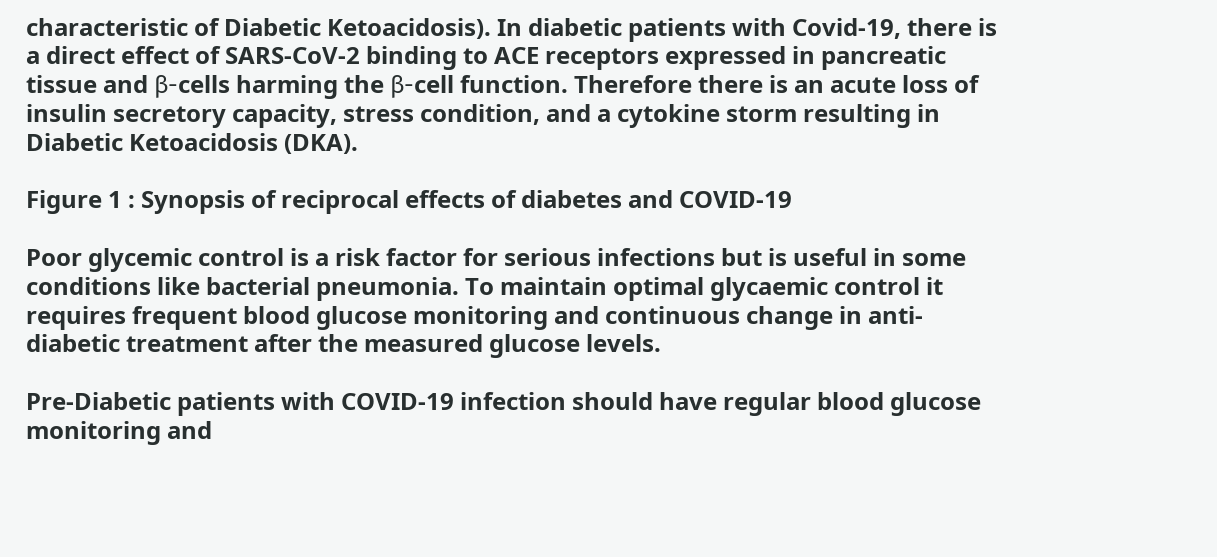characteristic of Diabetic Ketoacidosis). In diabetic patients with Covid-19, there is a direct effect of SARS-CoV-2 binding to ACE receptors expressed in pancreatic tissue and β-cells harming the β-cell function. Therefore there is an acute loss of insulin secretory capacity, stress condition, and a cytokine storm resulting in Diabetic Ketoacidosis (DKA).

Figure 1 : Synopsis of reciprocal effects of diabetes and COVID-19

Poor glycemic control is a risk factor for serious infections but is useful in some conditions like bacterial pneumonia. To maintain optimal glycaemic control it requires frequent blood glucose monitoring and continuous change in anti-diabetic treatment after the measured glucose levels.

Pre-Diabetic patients with COVID-19 infection should have regular blood glucose monitoring and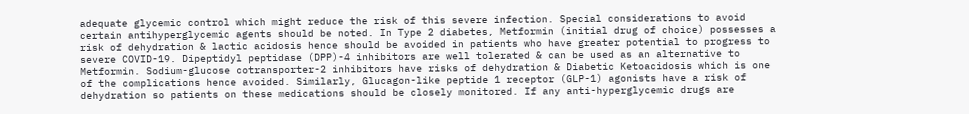adequate glycemic control which might reduce the risk of this severe infection. Special considerations to avoid certain antihyperglycemic agents should be noted. In Type 2 diabetes, Metformin (initial drug of choice) possesses a risk of dehydration & lactic acidosis hence should be avoided in patients who have greater potential to progress to severe COVID-19. Dipeptidyl peptidase (DPP)-4 inhibitors are well tolerated & can be used as an alternative to Metformin. Sodium-glucose cotransporter-2 inhibitors have risks of dehydration & Diabetic Ketoacidosis which is one of the complications hence avoided. Similarly, Glucagon-like peptide 1 receptor (GLP-1) agonists have a risk of dehydration so patients on these medications should be closely monitored. If any anti-hyperglycemic drugs are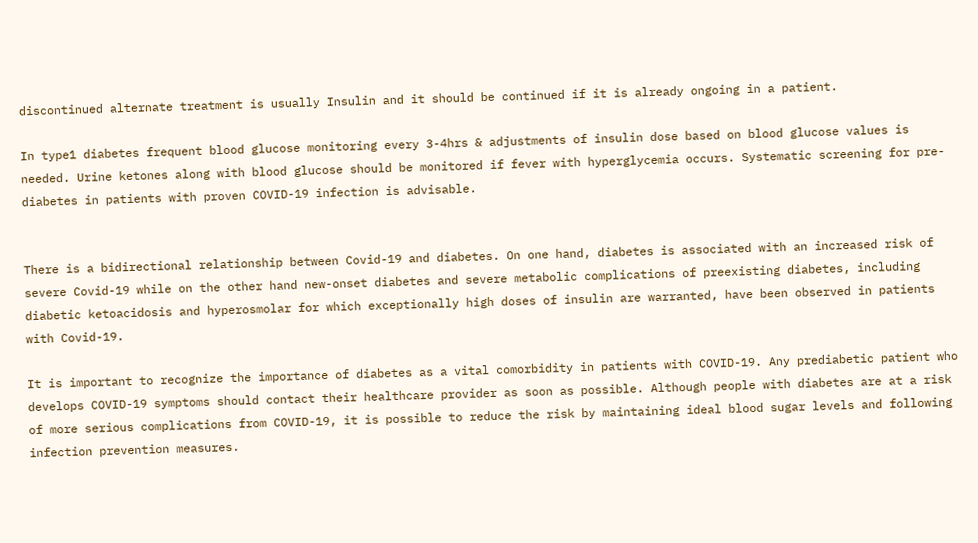discontinued alternate treatment is usually Insulin and it should be continued if it is already ongoing in a patient.

In type1 diabetes frequent blood glucose monitoring every 3-4hrs & adjustments of insulin dose based on blood glucose values is needed. Urine ketones along with blood glucose should be monitored if fever with hyperglycemia occurs. Systematic screening for pre-diabetes in patients with proven COVID-19 infection is advisable.


There is a bidirectional relationship between Covid-19 and diabetes. On one hand, diabetes is associated with an increased risk of severe Covid-19 while on the other hand new-onset diabetes and severe metabolic complications of preexisting diabetes, including diabetic ketoacidosis and hyperosmolar for which exceptionally high doses of insulin are warranted, have been observed in patients with Covid-19.

It is important to recognize the importance of diabetes as a vital comorbidity in patients with COVID-19. Any prediabetic patient who develops COVID-19 symptoms should contact their healthcare provider as soon as possible. Although people with diabetes are at a risk of more serious complications from COVID-19, it is possible to reduce the risk by maintaining ideal blood sugar levels and following infection prevention measures.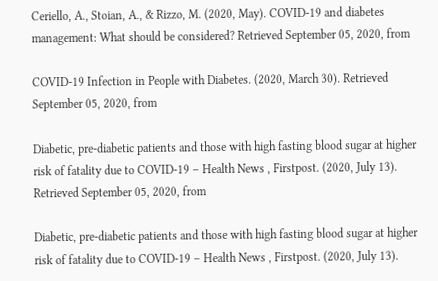Ceriello, A., Stoian, A., & Rizzo, M. (2020, May). COVID-19 and diabetes management: What should be considered? Retrieved September 05, 2020, from

COVID-19 Infection in People with Diabetes. (2020, March 30). Retrieved September 05, 2020, from

Diabetic, pre-diabetic patients and those with high fasting blood sugar at higher risk of fatality due to COVID-19 – Health News , Firstpost. (2020, July 13). Retrieved September 05, 2020, from

Diabetic, pre-diabetic patients and those with high fasting blood sugar at higher risk of fatality due to COVID-19 – Health News , Firstpost. (2020, July 13).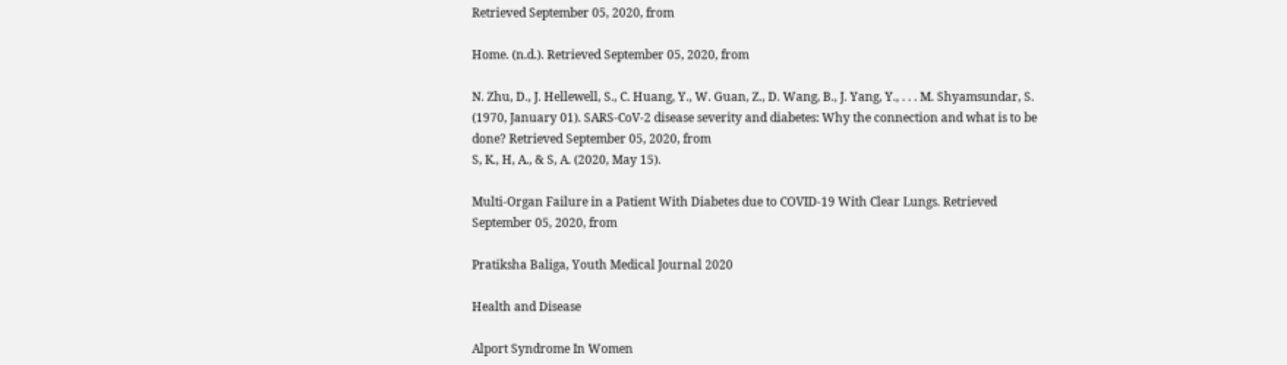Retrieved September 05, 2020, from

Home. (n.d.). Retrieved September 05, 2020, from

N. Zhu, D., J. Hellewell, S., C. Huang, Y., W. Guan, Z., D. Wang, B., J. Yang, Y., . . . M. Shyamsundar, S. (1970, January 01). SARS-CoV-2 disease severity and diabetes: Why the connection and what is to be done? Retrieved September 05, 2020, from
S, K., H, A., & S, A. (2020, May 15).

Multi-Organ Failure in a Patient With Diabetes due to COVID-19 With Clear Lungs. Retrieved September 05, 2020, from

Pratiksha Baliga, Youth Medical Journal 2020

Health and Disease

Alport Syndrome In Women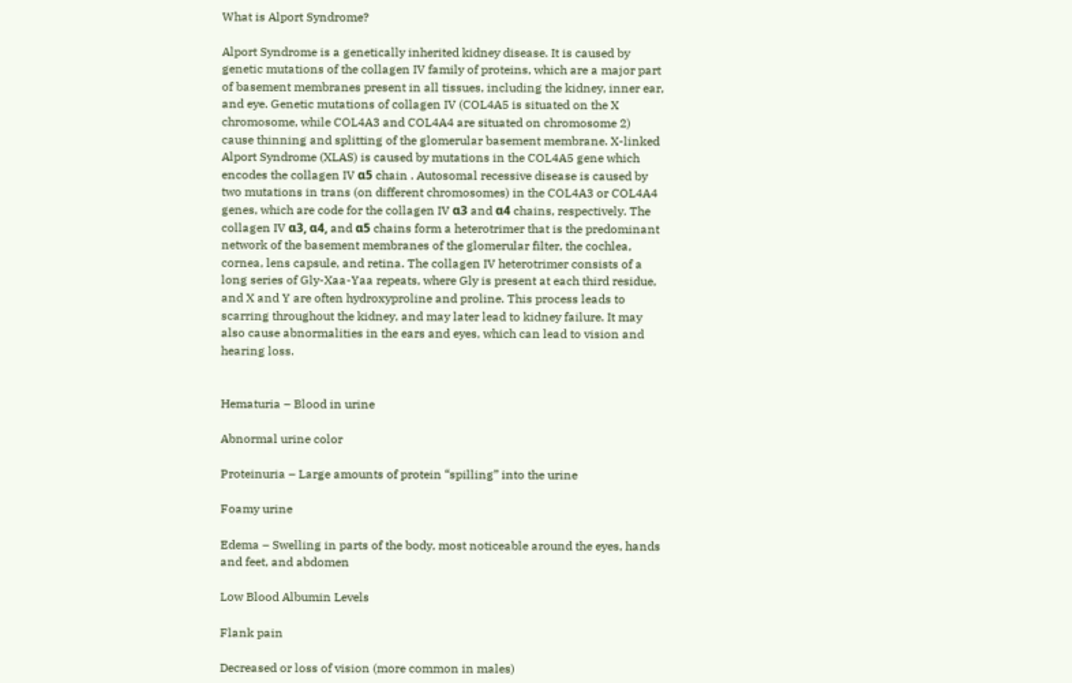What is Alport Syndrome?

Alport Syndrome is a genetically inherited kidney disease. It is caused by genetic mutations of the collagen IV family of proteins, which are a major part of basement membranes present in all tissues, including the kidney, inner ear, and eye. Genetic mutations of collagen IV (COL4A5 is situated on the X chromosome, while COL4A3 and COL4A4 are situated on chromosome 2) cause thinning and splitting of the glomerular basement membrane. X-linked Alport Syndrome (XLAS) is caused by mutations in the COL4A5 gene which encodes the collagen IV α5 chain . Autosomal recessive disease is caused by two mutations in trans (on different chromosomes) in the COL4A3 or COL4A4 genes, which are code for the collagen IV α3 and α4 chains, respectively. The collagen IV α3, α4, and α5 chains form a heterotrimer that is the predominant network of the basement membranes of the glomerular filter, the cochlea, cornea, lens capsule, and retina. The collagen IV heterotrimer consists of a long series of Gly-Xaa-Yaa repeats, where Gly is present at each third residue, and X and Y are often hydroxyproline and proline. This process leads to scarring throughout the kidney, and may later lead to kidney failure. It may also cause abnormalities in the ears and eyes, which can lead to vision and hearing loss.


Hematuria – Blood in urine

Abnormal urine color

Proteinuria – Large amounts of protein “spilling” into the urine

Foamy urine

Edema – Swelling in parts of the body, most noticeable around the eyes, hands and feet, and abdomen

Low Blood Albumin Levels

Flank pain

Decreased or loss of vision (more common in males)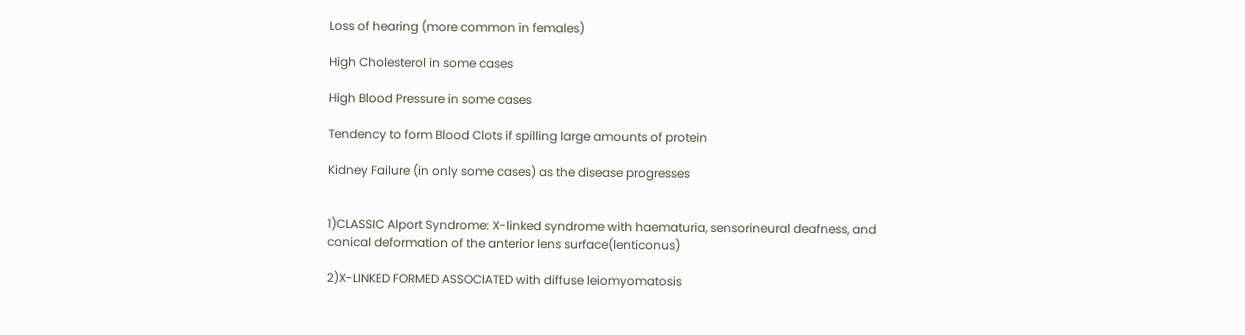Loss of hearing (more common in females)

High Cholesterol in some cases

High Blood Pressure in some cases

Tendency to form Blood Clots if spilling large amounts of protein

Kidney Failure (in only some cases) as the disease progresses


1)CLASSIC Alport Syndrome: X-linked syndrome with haematuria, sensorineural deafness, and conical deformation of the anterior lens surface(lenticonus)

2)X-LINKED FORMED ASSOCIATED with diffuse leiomyomatosis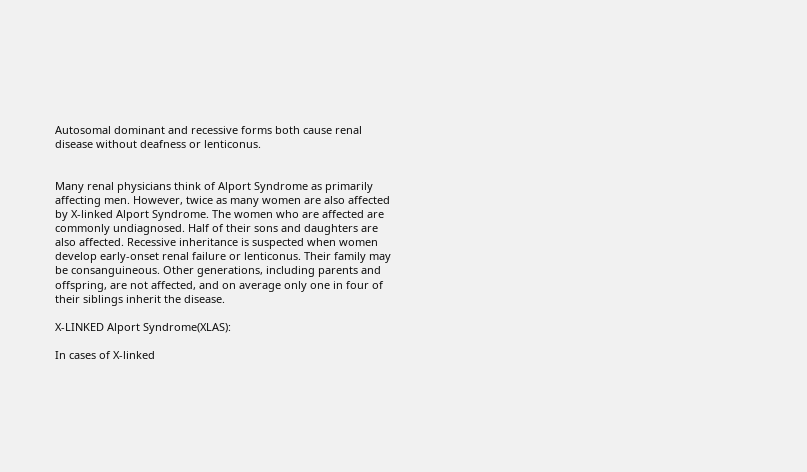Autosomal dominant and recessive forms both cause renal disease without deafness or lenticonus.


Many renal physicians think of Alport Syndrome as primarily affecting men. However, twice as many women are also affected by X-linked Alport Syndrome. The women who are affected are commonly undiagnosed. Half of their sons and daughters are also affected. Recessive inheritance is suspected when women develop early-onset renal failure or lenticonus. Their family may be consanguineous. Other generations, including parents and offspring, are not affected, and on average only one in four of their siblings inherit the disease.

X-LINKED Alport Syndrome(XLAS):

In cases of X-linked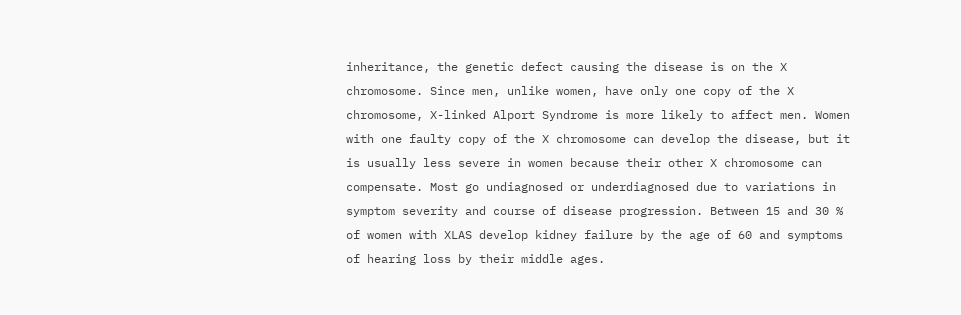inheritance, the genetic defect causing the disease is on the X chromosome. Since men, unlike women, have only one copy of the X chromosome, X-linked Alport Syndrome is more likely to affect men. Women with one faulty copy of the X chromosome can develop the disease, but it is usually less severe in women because their other X chromosome can compensate. Most go undiagnosed or underdiagnosed due to variations in symptom severity and course of disease progression. Between 15 and 30 % of women with XLAS develop kidney failure by the age of 60 and symptoms of hearing loss by their middle ages.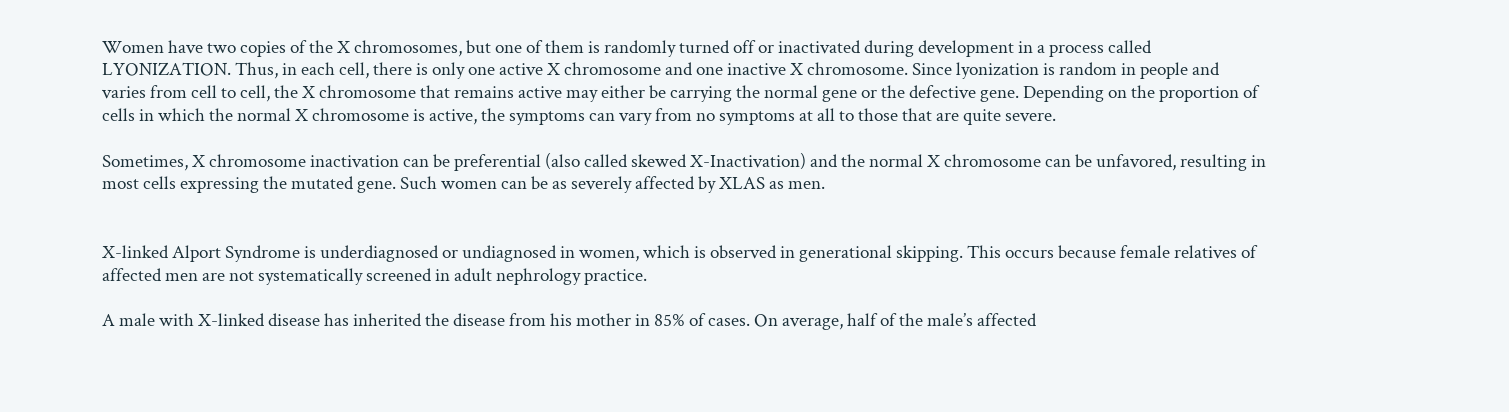Women have two copies of the X chromosomes, but one of them is randomly turned off or inactivated during development in a process called LYONIZATION. Thus, in each cell, there is only one active X chromosome and one inactive X chromosome. Since lyonization is random in people and varies from cell to cell, the X chromosome that remains active may either be carrying the normal gene or the defective gene. Depending on the proportion of cells in which the normal X chromosome is active, the symptoms can vary from no symptoms at all to those that are quite severe.

Sometimes, X chromosome inactivation can be preferential (also called skewed X-Inactivation) and the normal X chromosome can be unfavored, resulting in most cells expressing the mutated gene. Such women can be as severely affected by XLAS as men.


X-linked Alport Syndrome is underdiagnosed or undiagnosed in women, which is observed in generational skipping. This occurs because female relatives of affected men are not systematically screened in adult nephrology practice.

A male with X-linked disease has inherited the disease from his mother in 85% of cases. On average, half of the male’s affected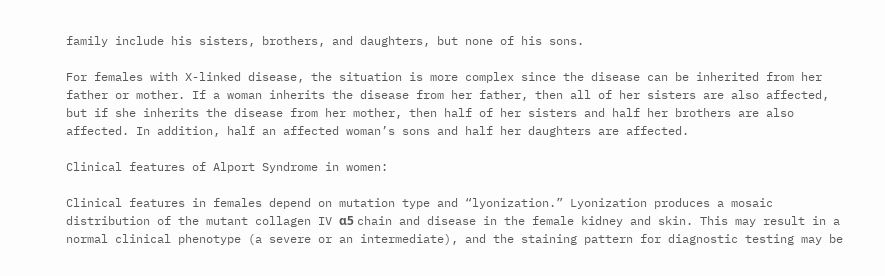family include his sisters, brothers, and daughters, but none of his sons.

For females with X-linked disease, the situation is more complex since the disease can be inherited from her father or mother. If a woman inherits the disease from her father, then all of her sisters are also affected, but if she inherits the disease from her mother, then half of her sisters and half her brothers are also affected. In addition, half an affected woman’s sons and half her daughters are affected.

Clinical features of Alport Syndrome in women:

Clinical features in females depend on mutation type and “lyonization.” Lyonization produces a mosaic distribution of the mutant collagen IV α5 chain and disease in the female kidney and skin. This may result in a normal clinical phenotype (a severe or an intermediate), and the staining pattern for diagnostic testing may be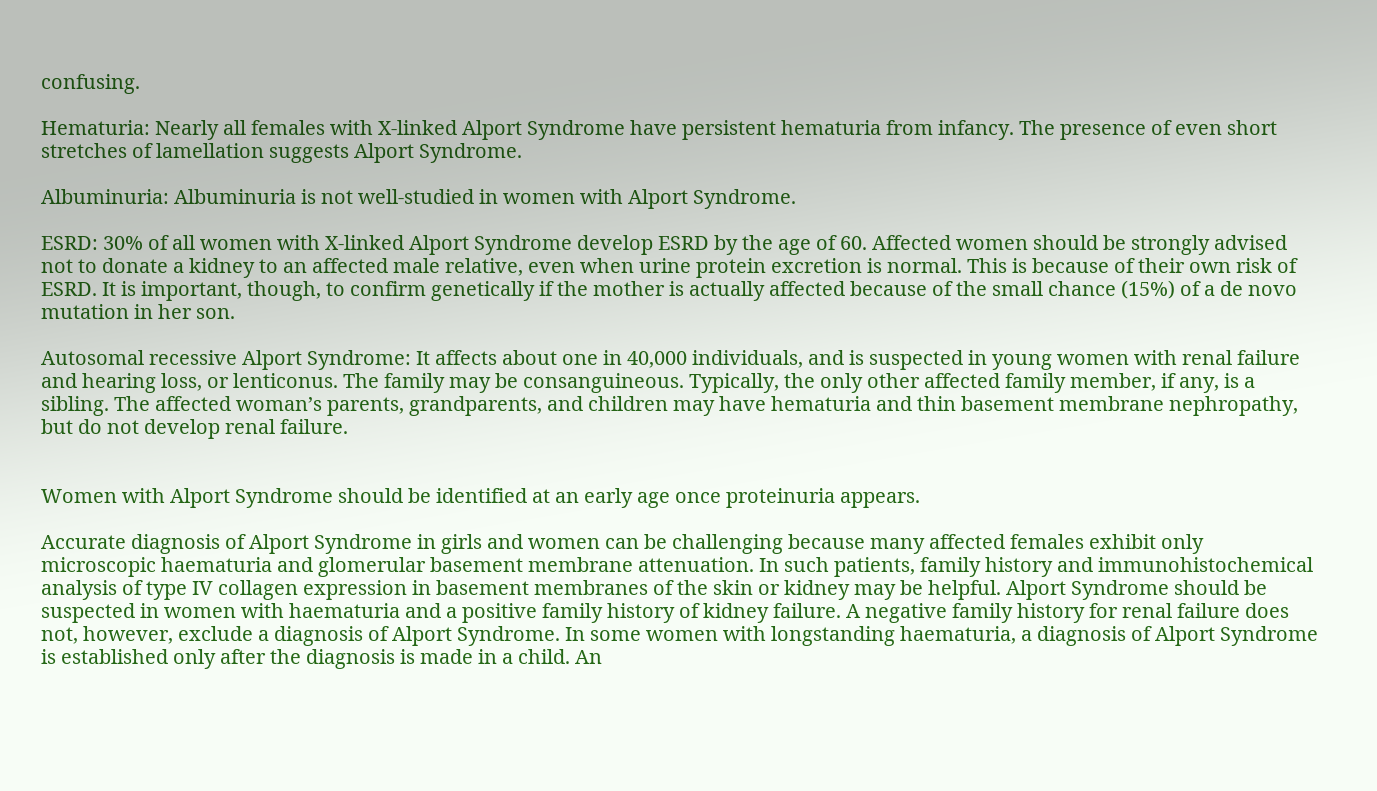confusing.

Hematuria: Nearly all females with X-linked Alport Syndrome have persistent hematuria from infancy. The presence of even short stretches of lamellation suggests Alport Syndrome.

Albuminuria: Albuminuria is not well-studied in women with Alport Syndrome.

ESRD: 30% of all women with X-linked Alport Syndrome develop ESRD by the age of 60. Affected women should be strongly advised not to donate a kidney to an affected male relative, even when urine protein excretion is normal. This is because of their own risk of ESRD. It is important, though, to confirm genetically if the mother is actually affected because of the small chance (15%) of a de novo mutation in her son.

Autosomal recessive Alport Syndrome: It affects about one in 40,000 individuals, and is suspected in young women with renal failure and hearing loss, or lenticonus. The family may be consanguineous. Typically, the only other affected family member, if any, is a sibling. The affected woman’s parents, grandparents, and children may have hematuria and thin basement membrane nephropathy, but do not develop renal failure.


Women with Alport Syndrome should be identified at an early age once proteinuria appears.

Accurate diagnosis of Alport Syndrome in girls and women can be challenging because many affected females exhibit only microscopic haematuria and glomerular basement membrane attenuation. In such patients, family history and immunohistochemical analysis of type IV collagen expression in basement membranes of the skin or kidney may be helpful. Alport Syndrome should be suspected in women with haematuria and a positive family history of kidney failure. A negative family history for renal failure does not, however, exclude a diagnosis of Alport Syndrome. In some women with longstanding haematuria, a diagnosis of Alport Syndrome is established only after the diagnosis is made in a child. An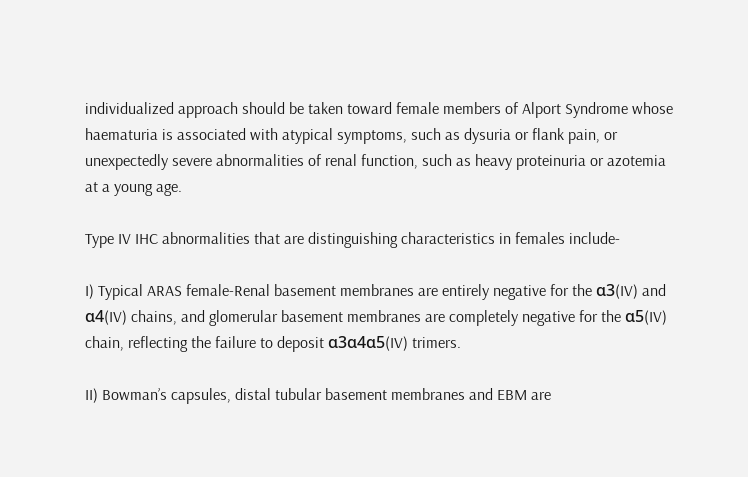individualized approach should be taken toward female members of Alport Syndrome whose haematuria is associated with atypical symptoms, such as dysuria or flank pain, or unexpectedly severe abnormalities of renal function, such as heavy proteinuria or azotemia at a young age.

Type IV IHC abnormalities that are distinguishing characteristics in females include-

I) Typical ARAS female-Renal basement membranes are entirely negative for the α3(IV) and α4(IV) chains, and glomerular basement membranes are completely negative for the α5(IV) chain, reflecting the failure to deposit α3α4α5(IV) trimers.

II) Bowman’s capsules, distal tubular basement membranes and EBM are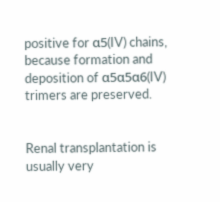positive for α5(IV) chains, because formation and deposition of α5α5α6(IV) trimers are preserved.


Renal transplantation is usually very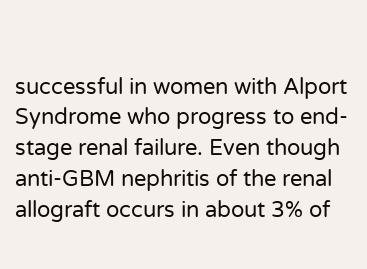successful in women with Alport Syndrome who progress to end-stage renal failure. Even though anti-GBM nephritis of the renal allograft occurs in about 3% of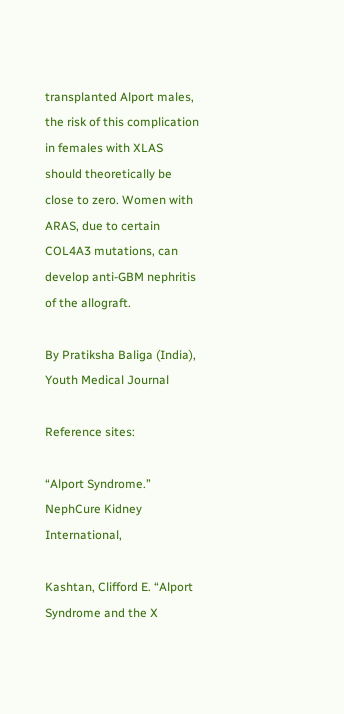transplanted Alport males, the risk of this complication in females with XLAS should theoretically be close to zero. Women with ARAS, due to certain COL4A3 mutations, can develop anti-GBM nephritis of the allograft.

By Pratiksha Baliga (India), Youth Medical Journal

Reference sites:

“Alport Syndrome.” NephCure Kidney International,

Kashtan, Clifford E. “Alport Syndrome and the X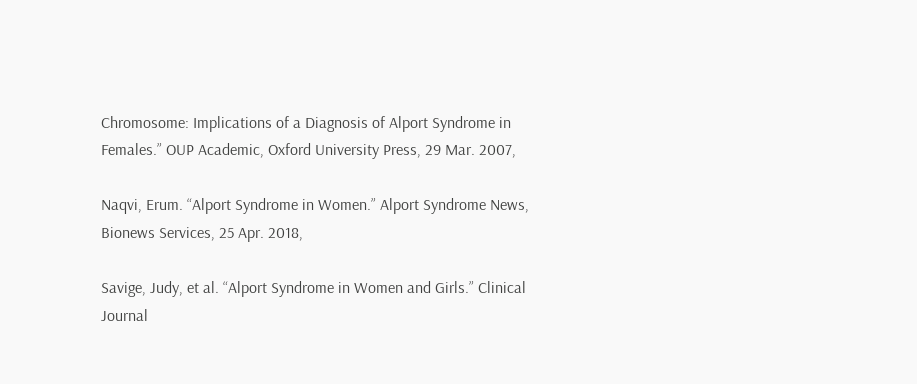Chromosome: Implications of a Diagnosis of Alport Syndrome in Females.” OUP Academic, Oxford University Press, 29 Mar. 2007,

Naqvi, Erum. “Alport Syndrome in Women.” Alport Syndrome News, Bionews Services, 25 Apr. 2018,

Savige, Judy, et al. “Alport Syndrome in Women and Girls.” Clinical Journal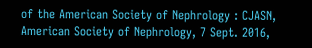of the American Society of Nephrology : CJASN, American Society of Nephrology, 7 Sept. 2016,